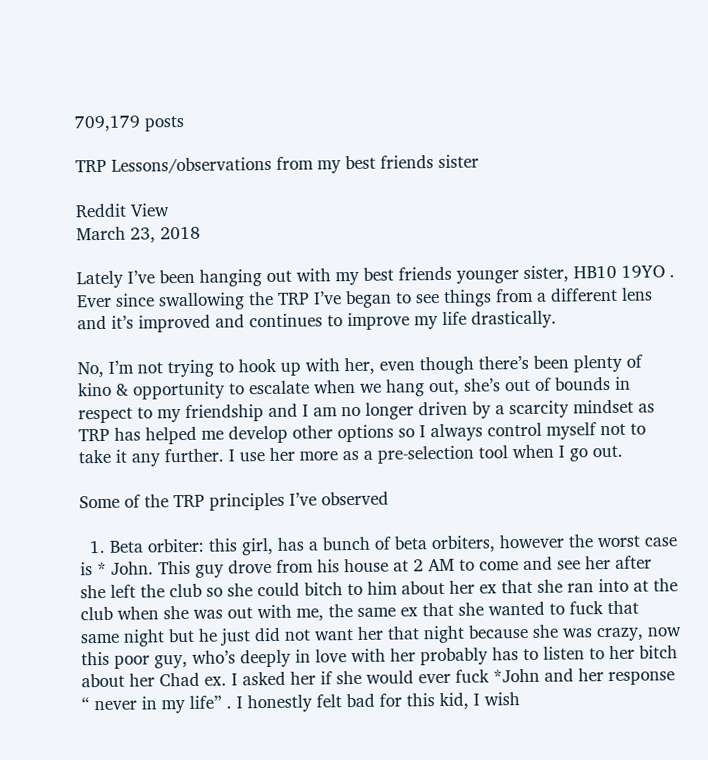709,179 posts

TRP Lessons/observations from my best friends sister

Reddit View
March 23, 2018

Lately I’ve been hanging out with my best friends younger sister, HB10 19YO . Ever since swallowing the TRP I’ve began to see things from a different lens and it’s improved and continues to improve my life drastically.

No, I’m not trying to hook up with her, even though there’s been plenty of kino & opportunity to escalate when we hang out, she’s out of bounds in respect to my friendship and I am no longer driven by a scarcity mindset as TRP has helped me develop other options so I always control myself not to take it any further. I use her more as a pre-selection tool when I go out.

Some of the TRP principles I’ve observed

  1. Beta orbiter: this girl, has a bunch of beta orbiters, however the worst case is * John. This guy drove from his house at 2 AM to come and see her after she left the club so she could bitch to him about her ex that she ran into at the club when she was out with me, the same ex that she wanted to fuck that same night but he just did not want her that night because she was crazy, now this poor guy, who’s deeply in love with her probably has to listen to her bitch about her Chad ex. I asked her if she would ever fuck *John and her response “ never in my life” . I honestly felt bad for this kid, I wish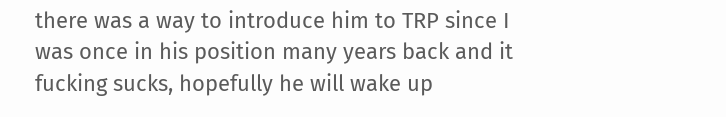there was a way to introduce him to TRP since I was once in his position many years back and it fucking sucks, hopefully he will wake up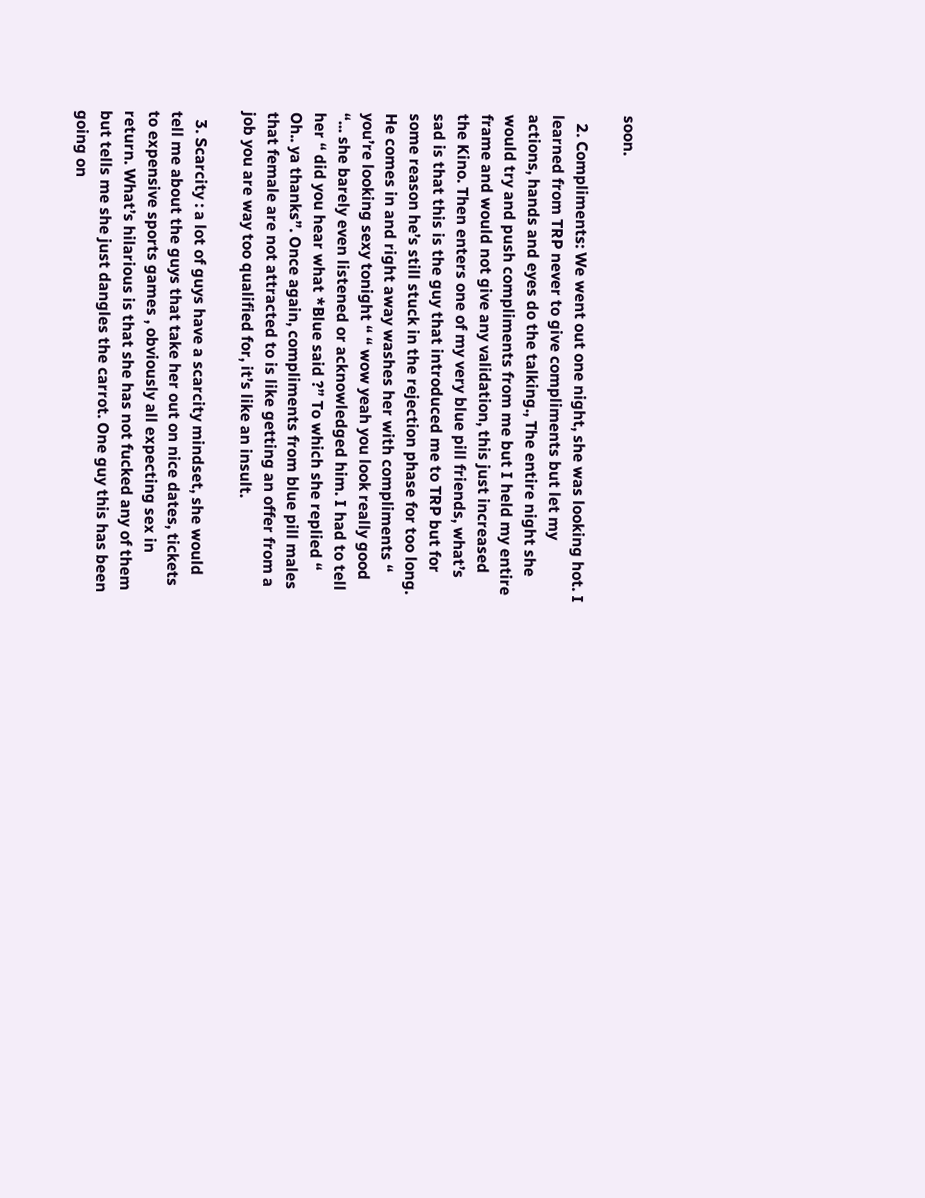soon.

  2. Compliments: We went out one night, she was looking hot. I learned from TRP never to give compliments but let my actions, hands and eyes do the talking., The entire night she would try and push compliments from me but I held my entire frame and would not give any validation, this just increased the Kino. Then enters one of my very blue pill friends, what’s sad is that this is the guy that introduced me to TRP but for some reason he’s still stuck in the rejection phase for too long. He comes in and right away washes her with compliments “ you’re looking sexy tonight “ “ wow yeah you look really good “... she barely even listened or acknowledged him. I had to tell her “ did you hear what *Blue said ?” To which she replied “ Oh.. ya thanks”. Once again, compliments from blue pill males that female are not attracted to is like getting an offer from a job you are way too qualified for, it’s like an insult.

  3. Scarcity : a lot of guys have a scarcity mindset, she would tell me about the guys that take her out on nice dates, tickets to expensive sports games , obviously all expecting sex in return. What’s hilarious is that she has not fucked any of them but tells me she just dangles the carrot. One guy this has been going on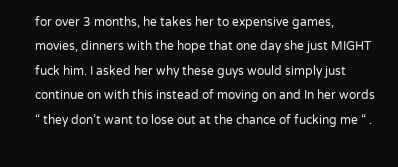for over 3 months, he takes her to expensive games, movies, dinners with the hope that one day she just MIGHT fuck him. I asked her why these guys would simply just continue on with this instead of moving on and In her words “ they don’t want to lose out at the chance of fucking me “ .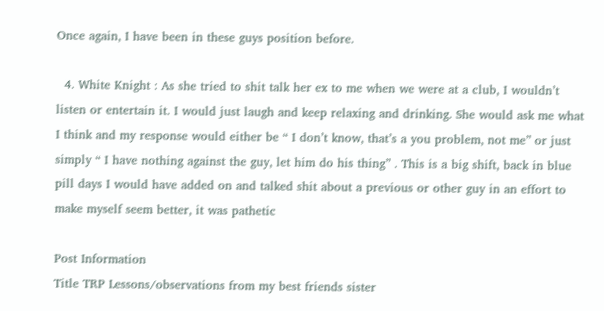Once again, I have been in these guys position before.

  4. White Knight : As she tried to shit talk her ex to me when we were at a club, I wouldn’t listen or entertain it. I would just laugh and keep relaxing and drinking. She would ask me what I think and my response would either be “ I don’t know, that’s a you problem, not me” or just simply “ I have nothing against the guy, let him do his thing” . This is a big shift, back in blue pill days I would have added on and talked shit about a previous or other guy in an effort to make myself seem better, it was pathetic

Post Information
Title TRP Lessons/observations from my best friends sister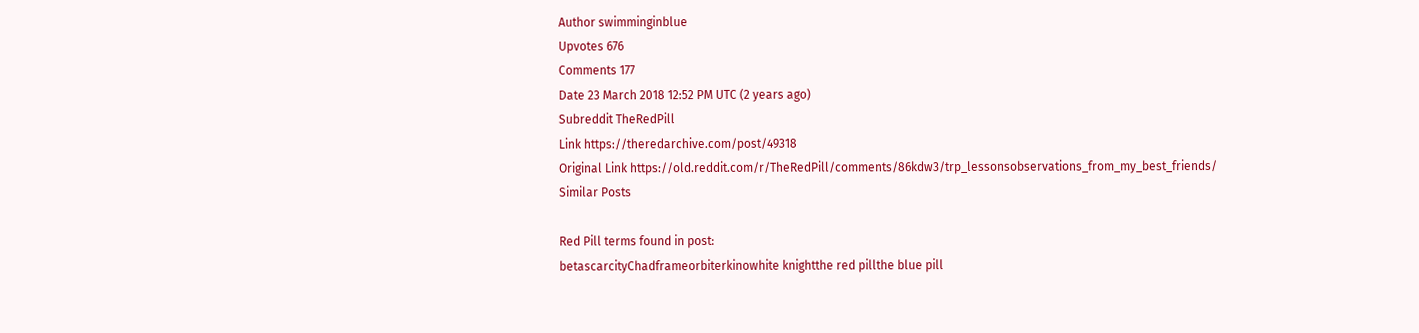Author swimminginblue
Upvotes 676
Comments 177
Date 23 March 2018 12:52 PM UTC (2 years ago)
Subreddit TheRedPill
Link https://theredarchive.com/post/49318
Original Link https://old.reddit.com/r/TheRedPill/comments/86kdw3/trp_lessonsobservations_from_my_best_friends/
Similar Posts

Red Pill terms found in post:
betascarcityChadframeorbiterkinowhite knightthe red pillthe blue pill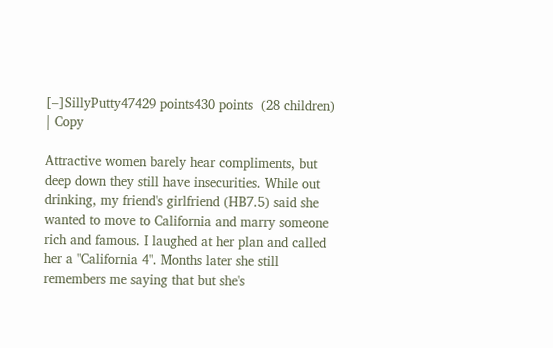[–]SillyPutty47429 points430 points  (28 children) | Copy

Attractive women barely hear compliments, but deep down they still have insecurities. While out drinking, my friend's girlfriend (HB7.5) said she wanted to move to California and marry someone rich and famous. I laughed at her plan and called her a "California 4". Months later she still remembers me saying that but she's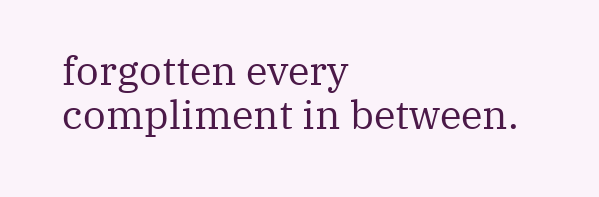forgotten every compliment in between.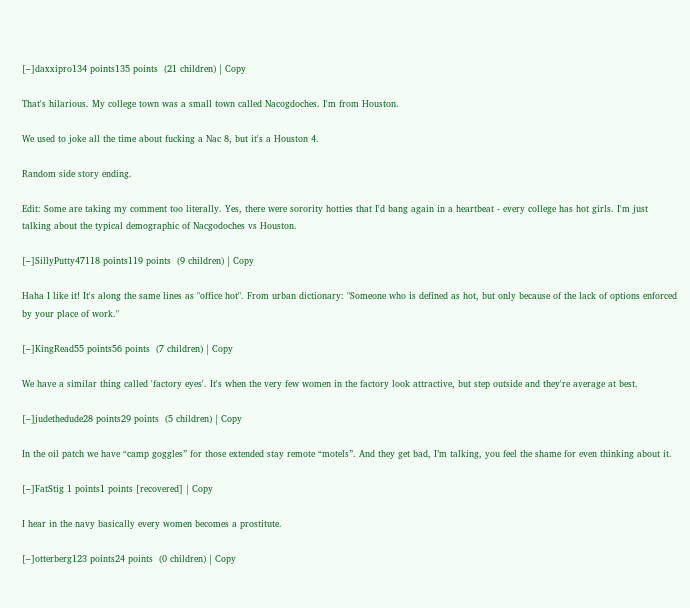[–]daxxipro134 points135 points  (21 children) | Copy

That's hilarious. My college town was a small town called Nacogdoches. I'm from Houston.

We used to joke all the time about fucking a Nac 8, but it's a Houston 4.

Random side story ending.

Edit: Some are taking my comment too literally. Yes, there were sorority hotties that I'd bang again in a heartbeat - every college has hot girls. I'm just talking about the typical demographic of Nacgodoches vs Houston.

[–]SillyPutty47118 points119 points  (9 children) | Copy

Haha I like it! It's along the same lines as "office hot". From urban dictionary: "Someone who is defined as hot, but only because of the lack of options enforced by your place of work."

[–]KingRead55 points56 points  (7 children) | Copy

We have a similar thing called 'factory eyes'. It's when the very few women in the factory look attractive, but step outside and they're average at best.

[–]judethedude28 points29 points  (5 children) | Copy

In the oil patch we have “camp goggles” for those extended stay remote “motels”. And they get bad, I’m talking, you feel the shame for even thinking about it.

[–]FatStig 1 points1 points [recovered] | Copy

I hear in the navy basically every women becomes a prostitute.

[–]otterberg123 points24 points  (0 children) | Copy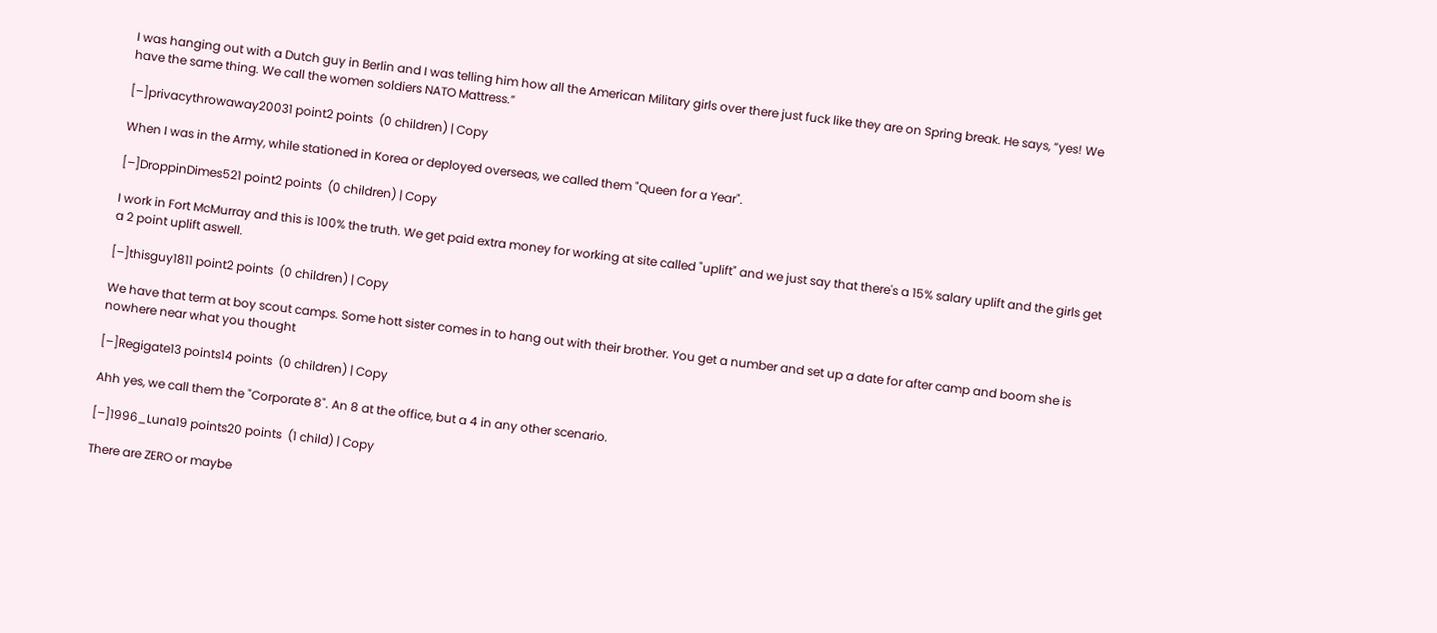I was hanging out with a Dutch guy in Berlin and I was telling him how all the American Military girls over there just fuck like they are on Spring break. He says, “yes! We have the same thing. We call the women soldiers NATO Mattress.”

[–]privacythrowaway20031 point2 points  (0 children) | Copy

When I was in the Army, while stationed in Korea or deployed overseas, we called them "Queen for a Year".

[–]DroppinDimes521 point2 points  (0 children) | Copy

I work in Fort McMurray and this is 100% the truth. We get paid extra money for working at site called "uplift" and we just say that there's a 15% salary uplift and the girls get a 2 point uplift aswell.

[–]thisguy1811 point2 points  (0 children) | Copy

We have that term at boy scout camps. Some hott sister comes in to hang out with their brother. You get a number and set up a date for after camp and boom she is nowhere near what you thought

[–]Regigate13 points14 points  (0 children) | Copy

Ahh yes, we call them the "Corporate 8". An 8 at the office, but a 4 in any other scenario.

[–]1996_Luna19 points20 points  (1 child) | Copy

There are ZERO or maybe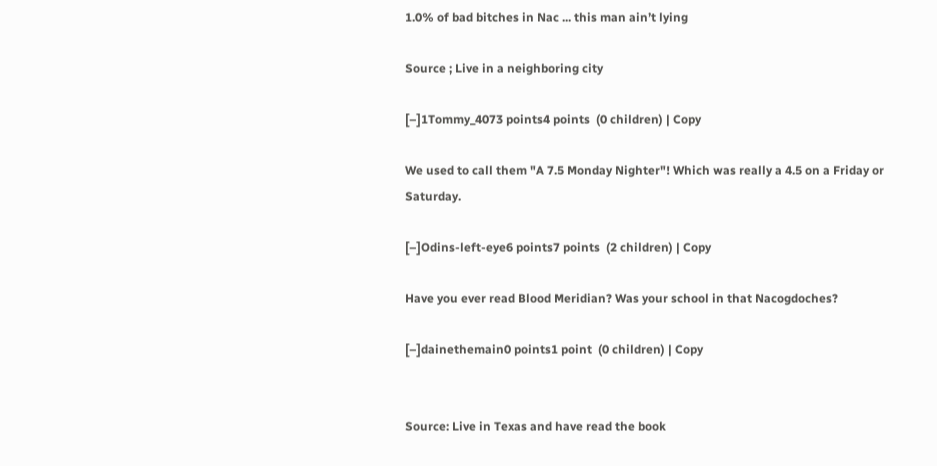1.0% of bad bitches in Nac ... this man ain’t lying

Source ; Live in a neighboring city

[–]1Tommy_4073 points4 points  (0 children) | Copy

We used to call them "A 7.5 Monday Nighter"! Which was really a 4.5 on a Friday or Saturday.

[–]Odins-left-eye6 points7 points  (2 children) | Copy

Have you ever read Blood Meridian? Was your school in that Nacogdoches?

[–]dainethemain0 points1 point  (0 children) | Copy


Source: Live in Texas and have read the book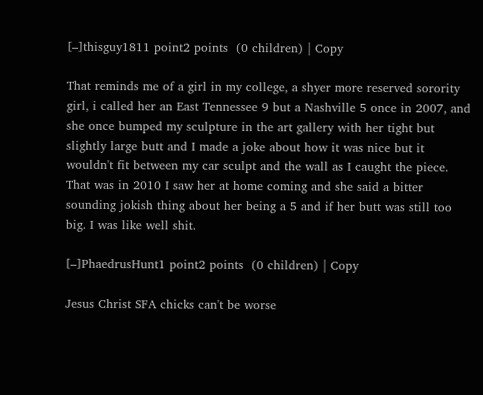[–]thisguy1811 point2 points  (0 children) | Copy

That reminds me of a girl in my college, a shyer more reserved sorority girl, i called her an East Tennessee 9 but a Nashville 5 once in 2007, and she once bumped my sculpture in the art gallery with her tight but slightly large butt and I made a joke about how it was nice but it wouldn't fit between my car sculpt and the wall as I caught the piece. That was in 2010 I saw her at home coming and she said a bitter sounding jokish thing about her being a 5 and if her butt was still too big. I was like well shit.

[–]PhaedrusHunt1 point2 points  (0 children) | Copy

Jesus Christ SFA chicks can't be worse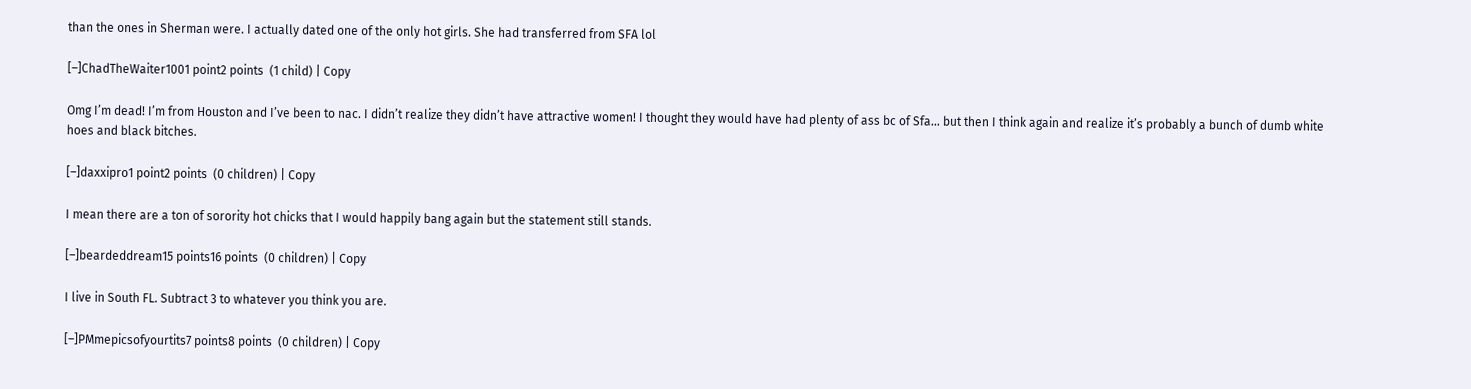than the ones in Sherman were. I actually dated one of the only hot girls. She had transferred from SFA lol

[–]ChadTheWaiter1001 point2 points  (1 child) | Copy

Omg I’m dead! I’m from Houston and I’ve been to nac. I didn’t realize they didn’t have attractive women! I thought they would have had plenty of ass bc of Sfa... but then I think again and realize it’s probably a bunch of dumb white hoes and black bitches.

[–]daxxipro1 point2 points  (0 children) | Copy

I mean there are a ton of sorority hot chicks that I would happily bang again but the statement still stands.

[–]beardeddream15 points16 points  (0 children) | Copy

I live in South FL. Subtract 3 to whatever you think you are.

[–]PMmepicsofyourtits7 points8 points  (0 children) | Copy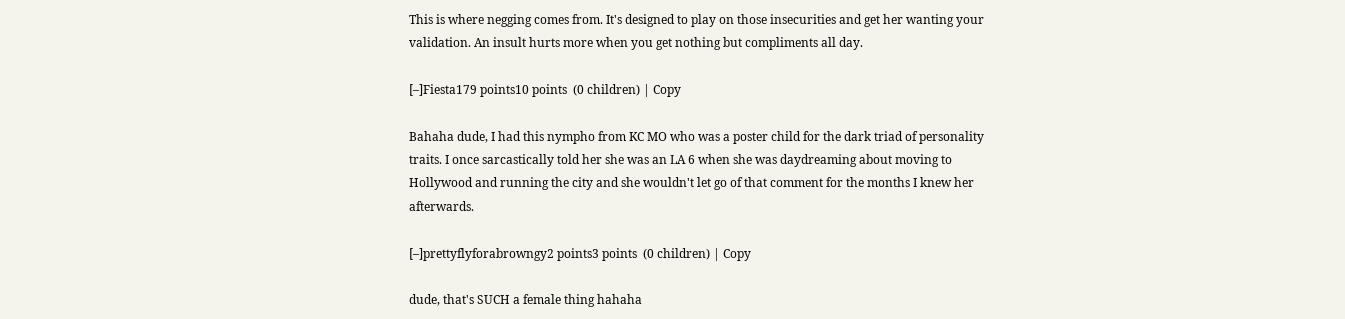This is where negging comes from. It's designed to play on those insecurities and get her wanting your validation. An insult hurts more when you get nothing but compliments all day.

[–]Fiesta179 points10 points  (0 children) | Copy

Bahaha dude, I had this nympho from KC MO who was a poster child for the dark triad of personality traits. I once sarcastically told her she was an LA 6 when she was daydreaming about moving to Hollywood and running the city and she wouldn't let go of that comment for the months I knew her afterwards.

[–]prettyflyforabrowngy2 points3 points  (0 children) | Copy

dude, that's SUCH a female thing hahaha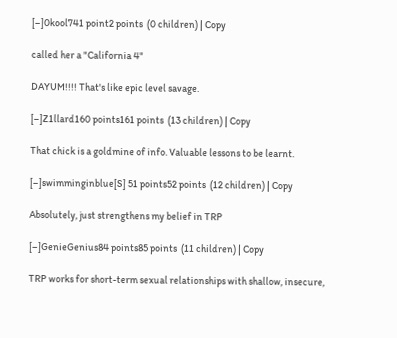[–]0kool741 point2 points  (0 children) | Copy

called her a "California 4"

DAYUM!!!! That's like epic level savage.

[–]Z1llard160 points161 points  (13 children) | Copy

That chick is a goldmine of info. Valuable lessons to be learnt.

[–]swimminginblue[S] 51 points52 points  (12 children) | Copy

Absolutely, just strengthens my belief in TRP

[–]GenieGenius84 points85 points  (11 children) | Copy

TRP works for short-term sexual relationships with shallow, insecure,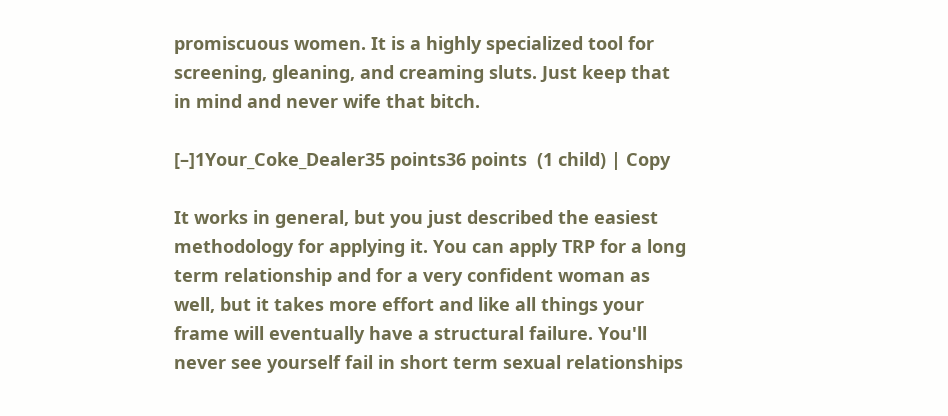promiscuous women. It is a highly specialized tool for screening, gleaning, and creaming sluts. Just keep that in mind and never wife that bitch.

[–]1Your_Coke_Dealer35 points36 points  (1 child) | Copy

It works in general, but you just described the easiest methodology for applying it. You can apply TRP for a long term relationship and for a very confident woman as well, but it takes more effort and like all things your frame will eventually have a structural failure. You'll never see yourself fail in short term sexual relationships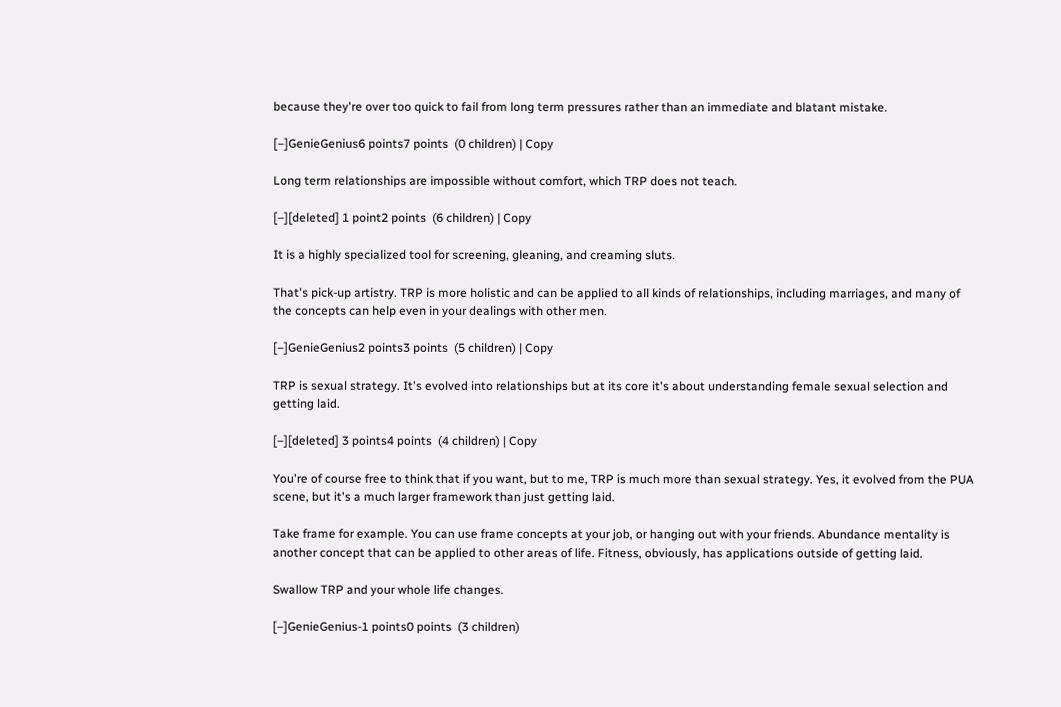because they're over too quick to fail from long term pressures rather than an immediate and blatant mistake.

[–]GenieGenius6 points7 points  (0 children) | Copy

Long term relationships are impossible without comfort, which TRP does not teach.

[–][deleted] 1 point2 points  (6 children) | Copy

It is a highly specialized tool for screening, gleaning, and creaming sluts.

That's pick-up artistry. TRP is more holistic and can be applied to all kinds of relationships, including marriages, and many of the concepts can help even in your dealings with other men.

[–]GenieGenius2 points3 points  (5 children) | Copy

TRP is sexual strategy. It's evolved into relationships but at its core it's about understanding female sexual selection and getting laid.

[–][deleted] 3 points4 points  (4 children) | Copy

You're of course free to think that if you want, but to me, TRP is much more than sexual strategy. Yes, it evolved from the PUA scene, but it's a much larger framework than just getting laid.

Take frame for example. You can use frame concepts at your job, or hanging out with your friends. Abundance mentality is another concept that can be applied to other areas of life. Fitness, obviously, has applications outside of getting laid.

Swallow TRP and your whole life changes.

[–]GenieGenius-1 points0 points  (3 children)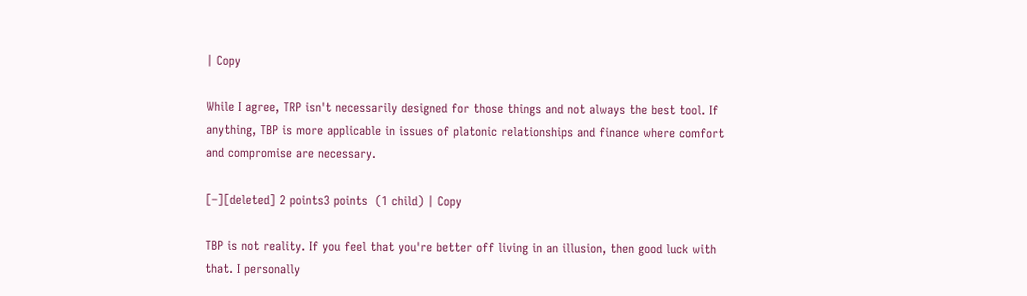| Copy

While I agree, TRP isn't necessarily designed for those things and not always the best tool. If anything, TBP is more applicable in issues of platonic relationships and finance where comfort and compromise are necessary.

[–][deleted] 2 points3 points  (1 child) | Copy

TBP is not reality. If you feel that you're better off living in an illusion, then good luck with that. I personally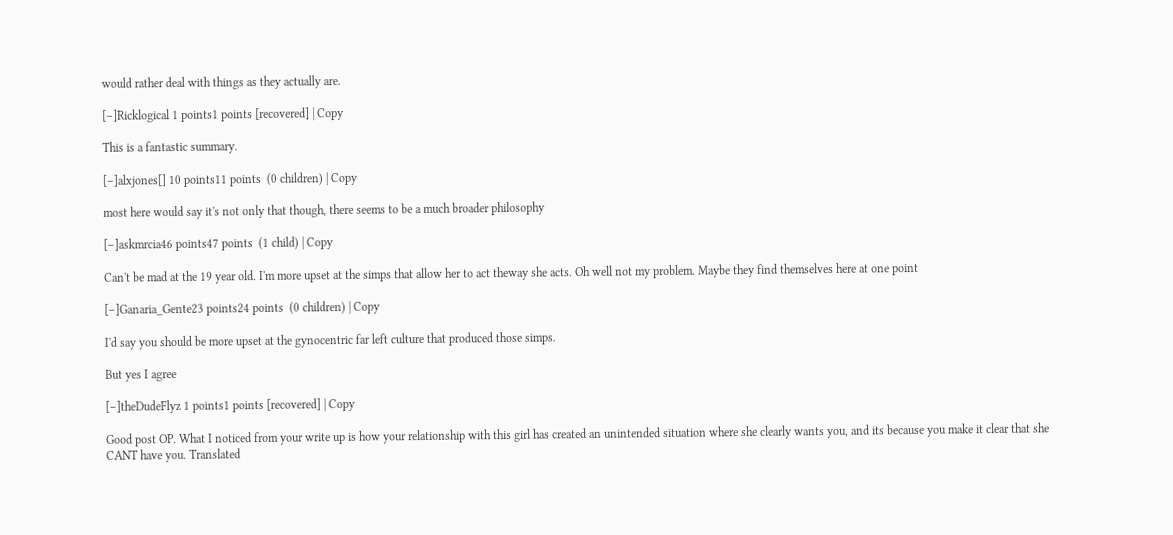would rather deal with things as they actually are.

[–]Ricklogical 1 points1 points [recovered] | Copy

This is a fantastic summary.

[–]alxjones[] 10 points11 points  (0 children) | Copy

most here would say it's not only that though, there seems to be a much broader philosophy

[–]askmrcia46 points47 points  (1 child) | Copy

Can't be mad at the 19 year old. I'm more upset at the simps that allow her to act theway she acts. Oh well not my problem. Maybe they find themselves here at one point

[–]Ganaria_Gente23 points24 points  (0 children) | Copy

I'd say you should be more upset at the gynocentric far left culture that produced those simps.

But yes I agree

[–]theDudeFlyz 1 points1 points [recovered] | Copy

Good post OP. What I noticed from your write up is how your relationship with this girl has created an unintended situation where she clearly wants you, and its because you make it clear that she CANT have you. Translated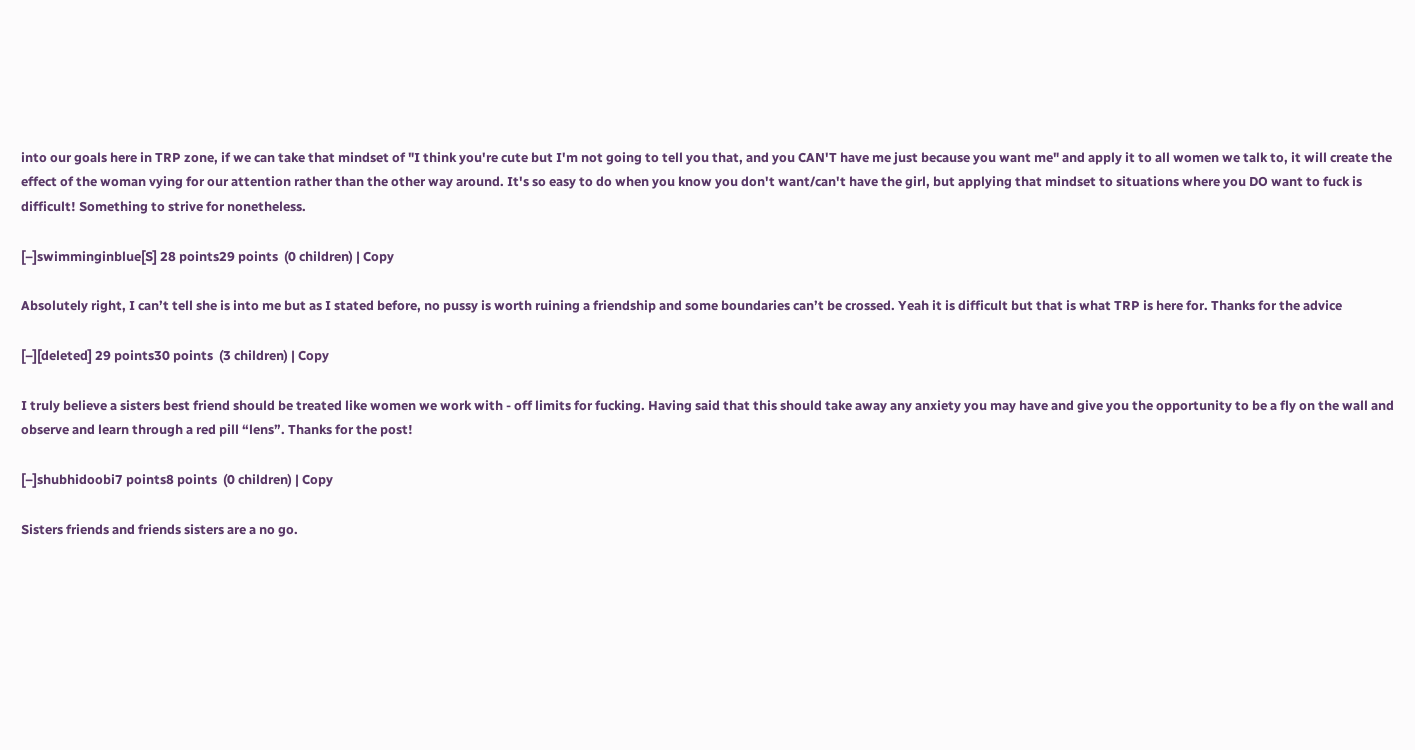into our goals here in TRP zone, if we can take that mindset of "I think you're cute but I'm not going to tell you that, and you CAN'T have me just because you want me" and apply it to all women we talk to, it will create the effect of the woman vying for our attention rather than the other way around. It's so easy to do when you know you don't want/can't have the girl, but applying that mindset to situations where you DO want to fuck is difficult! Something to strive for nonetheless.

[–]swimminginblue[S] 28 points29 points  (0 children) | Copy

Absolutely right, I can’t tell she is into me but as I stated before, no pussy is worth ruining a friendship and some boundaries can’t be crossed. Yeah it is difficult but that is what TRP is here for. Thanks for the advice

[–][deleted] 29 points30 points  (3 children) | Copy

I truly believe a sisters best friend should be treated like women we work with - off limits for fucking. Having said that this should take away any anxiety you may have and give you the opportunity to be a fly on the wall and observe and learn through a red pill “lens”. Thanks for the post!

[–]shubhidoobi7 points8 points  (0 children) | Copy

Sisters friends and friends sisters are a no go.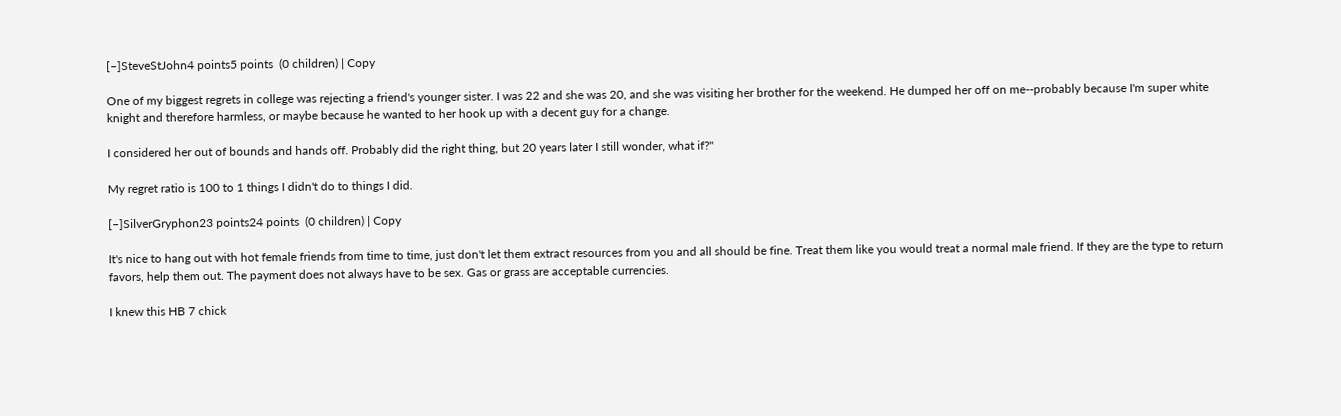[–]SteveStJohn4 points5 points  (0 children) | Copy

One of my biggest regrets in college was rejecting a friend's younger sister. I was 22 and she was 20, and she was visiting her brother for the weekend. He dumped her off on me--probably because I'm super white knight and therefore harmless, or maybe because he wanted to her hook up with a decent guy for a change.

I considered her out of bounds and hands off. Probably did the right thing, but 20 years later I still wonder, what if?"

My regret ratio is 100 to 1 things I didn't do to things I did.

[–]SilverGryphon23 points24 points  (0 children) | Copy

It's nice to hang out with hot female friends from time to time, just don't let them extract resources from you and all should be fine. Treat them like you would treat a normal male friend. If they are the type to return favors, help them out. The payment does not always have to be sex. Gas or grass are acceptable currencies.

I knew this HB 7 chick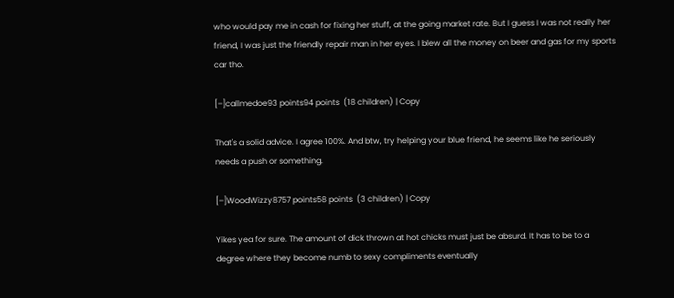who would pay me in cash for fixing her stuff, at the going market rate. But I guess I was not really her friend, I was just the friendly repair man in her eyes. I blew all the money on beer and gas for my sports car tho.

[–]callmedoe93 points94 points  (18 children) | Copy

That's a solid advice. I agree 100%. And btw, try helping your blue friend, he seems like he seriously needs a push or something.

[–]WoodWizzy8757 points58 points  (3 children) | Copy

Yikes yea for sure. The amount of dick thrown at hot chicks must just be absurd. It has to be to a degree where they become numb to sexy compliments eventually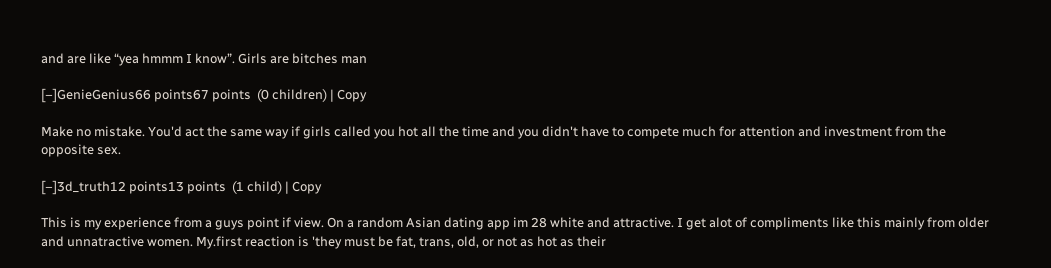and are like “yea hmmm I know”. Girls are bitches man

[–]GenieGenius66 points67 points  (0 children) | Copy

Make no mistake. You'd act the same way if girls called you hot all the time and you didn't have to compete much for attention and investment from the opposite sex.

[–]3d_truth12 points13 points  (1 child) | Copy

This is my experience from a guys point if view. On a random Asian dating app im 28 white and attractive. I get alot of compliments like this mainly from older and unnatractive women. My.first reaction is 'they must be fat, trans, old, or not as hot as their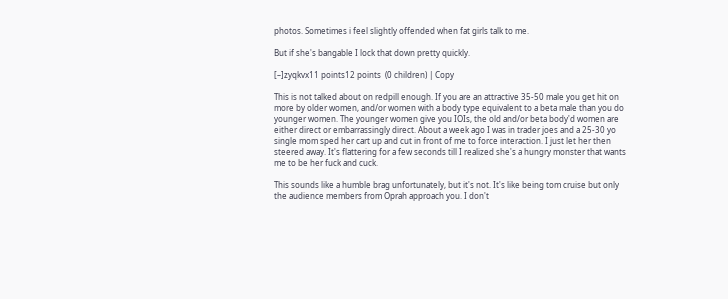photos. Sometimes i feel slightly offended when fat girls talk to me.

But if she's bangable I lock that down pretty quickly.

[–]zyqkvx11 points12 points  (0 children) | Copy

This is not talked about on redpill enough. If you are an attractive 35-50 male you get hit on more by older women, and/or women with a body type equivalent to a beta male than you do younger women. The younger women give you IOIs, the old and/or beta body'd women are either direct or embarrassingly direct. About a week ago I was in trader joes and a 25-30 yo single mom sped her cart up and cut in front of me to force interaction. I just let her then steered away. It's flattering for a few seconds till I realized she's a hungry monster that wants me to be her fuck and cuck.

This sounds like a humble brag unfortunately, but it's not. It's like being tom cruise but only the audience members from Oprah approach you. I don't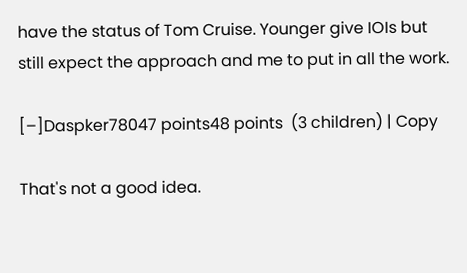have the status of Tom Cruise. Younger give IOIs but still expect the approach and me to put in all the work.

[–]Daspker78047 points48 points  (3 children) | Copy

That's not a good idea.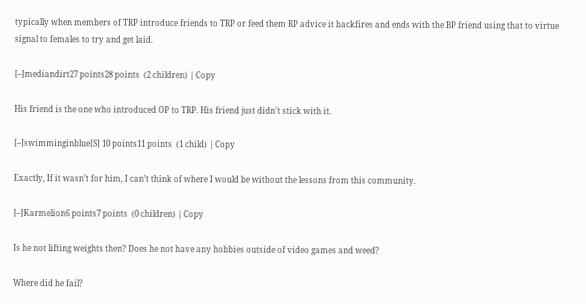typically when members of TRP introduce friends to TRP or feed them RP advice it backfires and ends with the BP friend using that to virtue signal to females to try and get laid.

[–]mediandirt27 points28 points  (2 children) | Copy

His friend is the one who introduced OP to TRP. His friend just didn't stick with it.

[–]swimminginblue[S] 10 points11 points  (1 child) | Copy

Exactly, If it wasn’t for him, I can’t think of where I would be without the lessons from this community.

[–]Karmelion6 points7 points  (0 children) | Copy

Is he not lifting weights then? Does he not have any hobbies outside of video games and weed?

Where did he fail?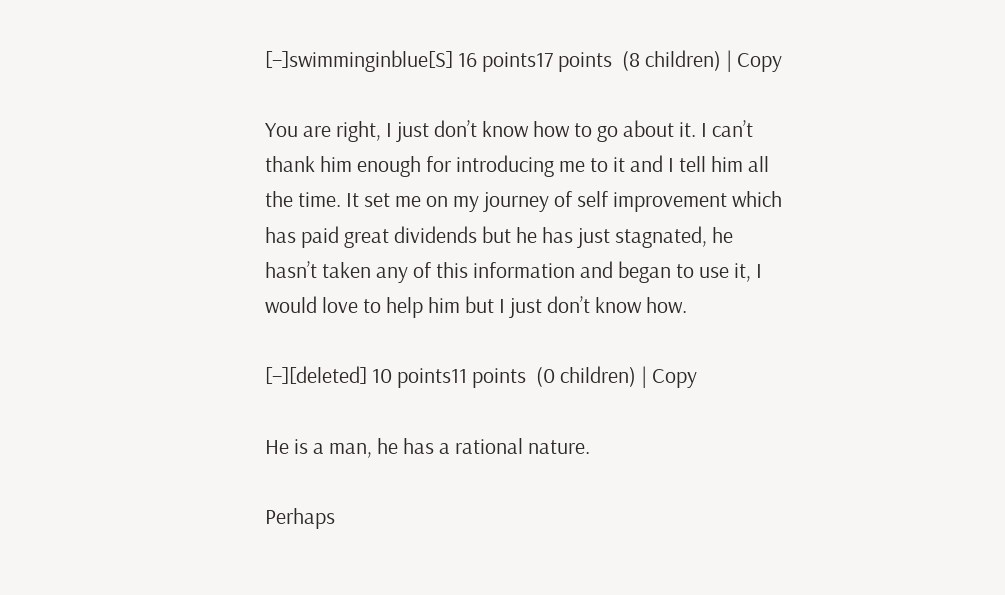[–]swimminginblue[S] 16 points17 points  (8 children) | Copy

You are right, I just don’t know how to go about it. I can’t thank him enough for introducing me to it and I tell him all the time. It set me on my journey of self improvement which has paid great dividends but he has just stagnated, he hasn’t taken any of this information and began to use it, I would love to help him but I just don’t know how.

[–][deleted] 10 points11 points  (0 children) | Copy

He is a man, he has a rational nature.

Perhaps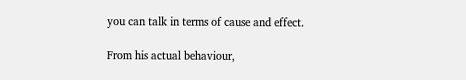you can talk in terms of cause and effect.

From his actual behaviour,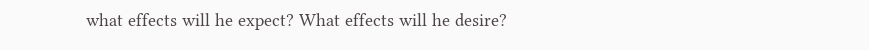what effects will he expect? What effects will he desire?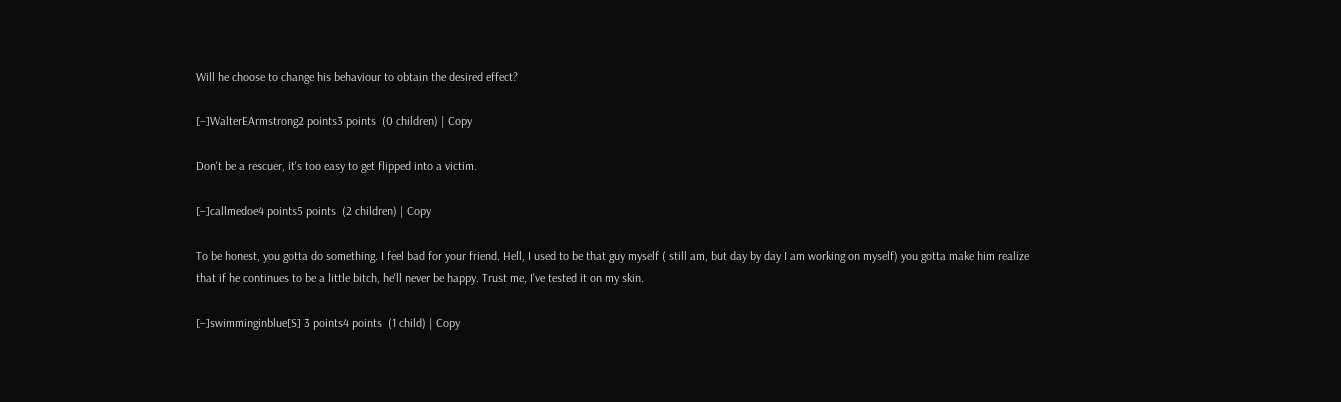Will he choose to change his behaviour to obtain the desired effect?

[–]WalterEArmstrong2 points3 points  (0 children) | Copy

Don't be a rescuer, it's too easy to get flipped into a victim.

[–]callmedoe4 points5 points  (2 children) | Copy

To be honest, you gotta do something. I feel bad for your friend. Hell, I used to be that guy myself ( still am, but day by day I am working on myself) you gotta make him realize that if he continues to be a little bitch, he'll never be happy. Trust me, I've tested it on my skin.

[–]swimminginblue[S] 3 points4 points  (1 child) | Copy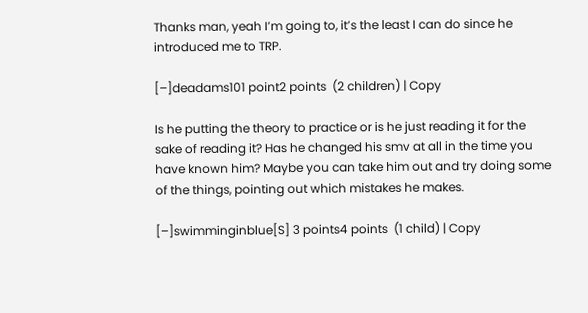Thanks man, yeah I’m going to, it’s the least I can do since he introduced me to TRP.

[–]deadams101 point2 points  (2 children) | Copy

Is he putting the theory to practice or is he just reading it for the sake of reading it? Has he changed his smv at all in the time you have known him? Maybe you can take him out and try doing some of the things, pointing out which mistakes he makes.

[–]swimminginblue[S] 3 points4 points  (1 child) | Copy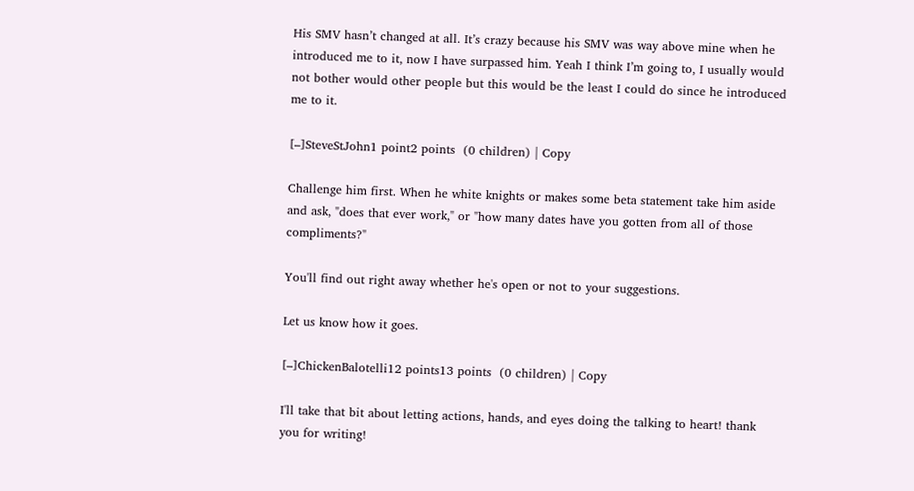His SMV hasn’t changed at all. It’s crazy because his SMV was way above mine when he introduced me to it, now I have surpassed him. Yeah I think I’m going to, I usually would not bother would other people but this would be the least I could do since he introduced me to it.

[–]SteveStJohn1 point2 points  (0 children) | Copy

Challenge him first. When he white knights or makes some beta statement take him aside and ask, "does that ever work," or "how many dates have you gotten from all of those compliments?"

You'll find out right away whether he's open or not to your suggestions.

Let us know how it goes.

[–]ChickenBalotelli12 points13 points  (0 children) | Copy

I'll take that bit about letting actions, hands, and eyes doing the talking to heart! thank you for writing!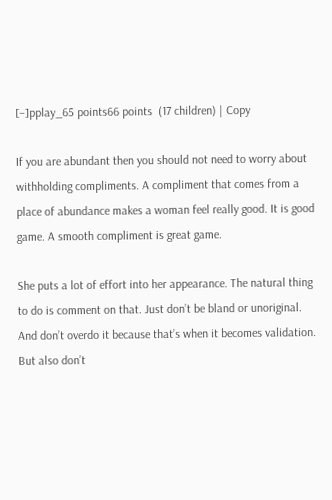[–]pplay_65 points66 points  (17 children) | Copy

If you are abundant then you should not need to worry about withholding compliments. A compliment that comes from a place of abundance makes a woman feel really good. It is good game. A smooth compliment is great game.

She puts a lot of effort into her appearance. The natural thing to do is comment on that. Just don’t be bland or unoriginal. And don’t overdo it because that’s when it becomes validation. But also don’t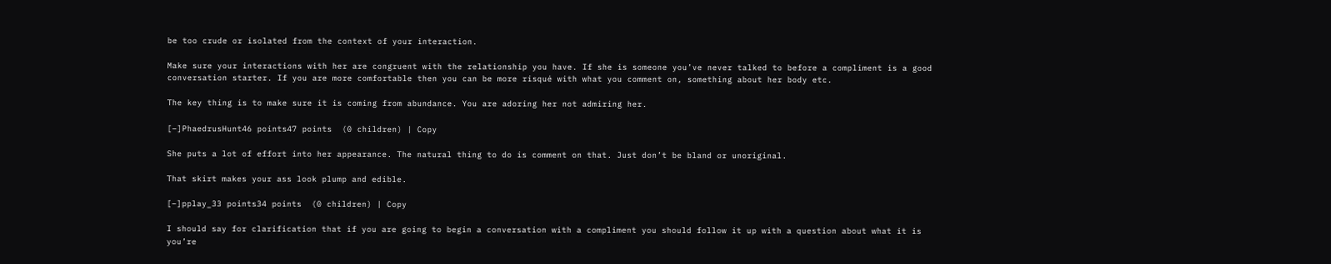be too crude or isolated from the context of your interaction.

Make sure your interactions with her are congruent with the relationship you have. If she is someone you’ve never talked to before a compliment is a good conversation starter. If you are more comfortable then you can be more risqué with what you comment on, something about her body etc.

The key thing is to make sure it is coming from abundance. You are adoring her not admiring her.

[–]PhaedrusHunt46 points47 points  (0 children) | Copy

She puts a lot of effort into her appearance. The natural thing to do is comment on that. Just don’t be bland or unoriginal.

That skirt makes your ass look plump and edible.

[–]pplay_33 points34 points  (0 children) | Copy

I should say for clarification that if you are going to begin a conversation with a compliment you should follow it up with a question about what it is you’re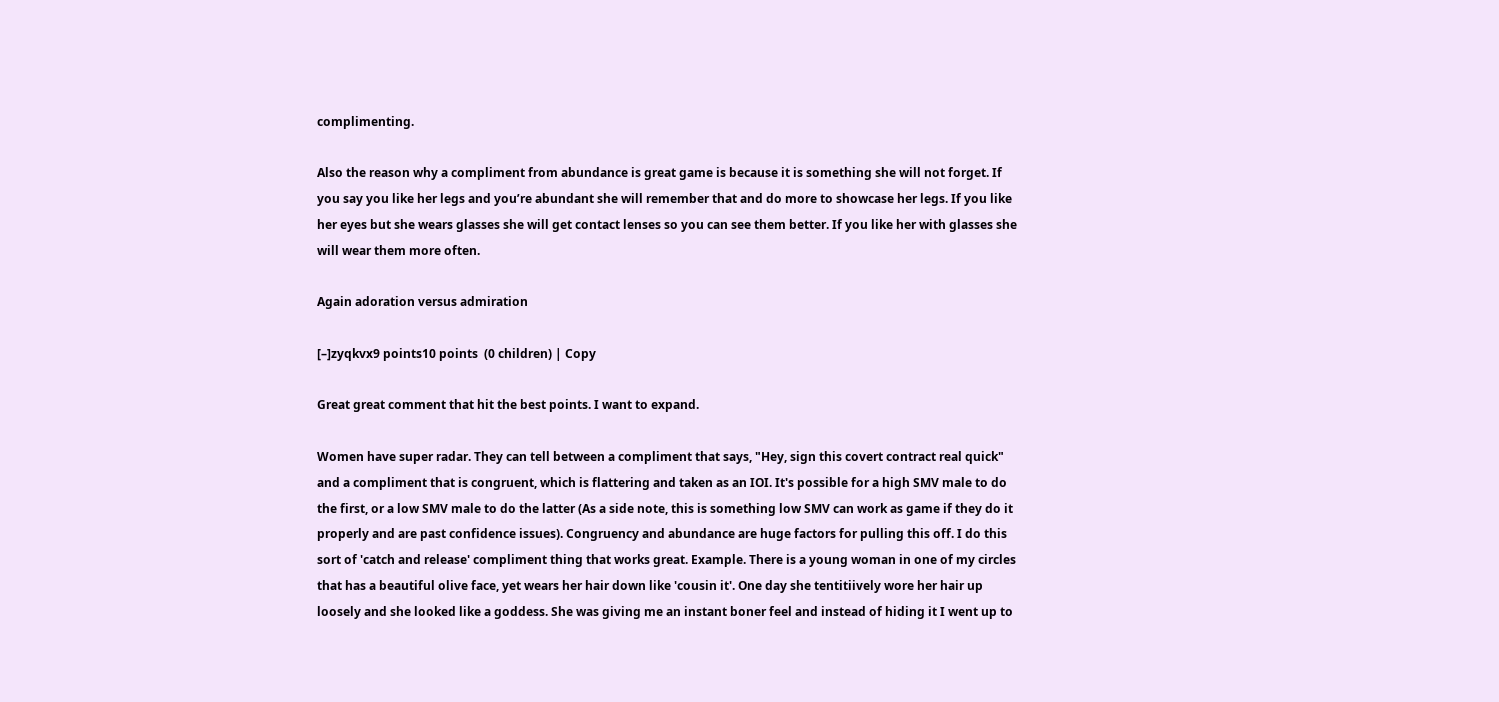complimenting.

Also the reason why a compliment from abundance is great game is because it is something she will not forget. If you say you like her legs and you’re abundant she will remember that and do more to showcase her legs. If you like her eyes but she wears glasses she will get contact lenses so you can see them better. If you like her with glasses she will wear them more often.

Again adoration versus admiration

[–]zyqkvx9 points10 points  (0 children) | Copy

Great great comment that hit the best points. I want to expand.

Women have super radar. They can tell between a compliment that says, "Hey, sign this covert contract real quick" and a compliment that is congruent, which is flattering and taken as an IOI. It's possible for a high SMV male to do the first, or a low SMV male to do the latter (As a side note, this is something low SMV can work as game if they do it properly and are past confidence issues). Congruency and abundance are huge factors for pulling this off. I do this sort of 'catch and release' compliment thing that works great. Example. There is a young woman in one of my circles that has a beautiful olive face, yet wears her hair down like 'cousin it'. One day she tentitiively wore her hair up loosely and she looked like a goddess. She was giving me an instant boner feel and instead of hiding it I went up to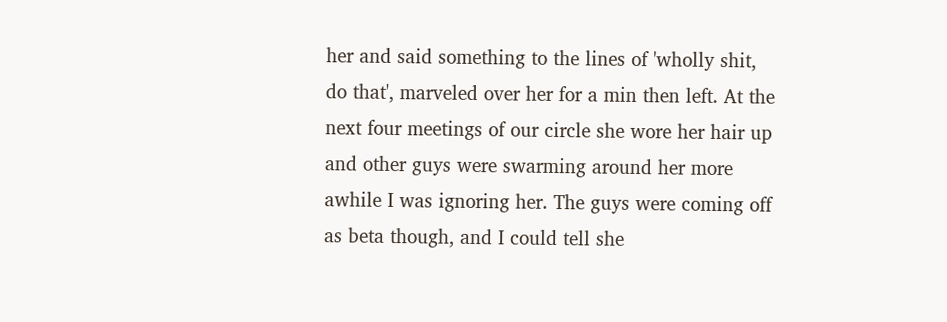her and said something to the lines of 'wholly shit, do that', marveled over her for a min then left. At the next four meetings of our circle she wore her hair up and other guys were swarming around her more awhile I was ignoring her. The guys were coming off as beta though, and I could tell she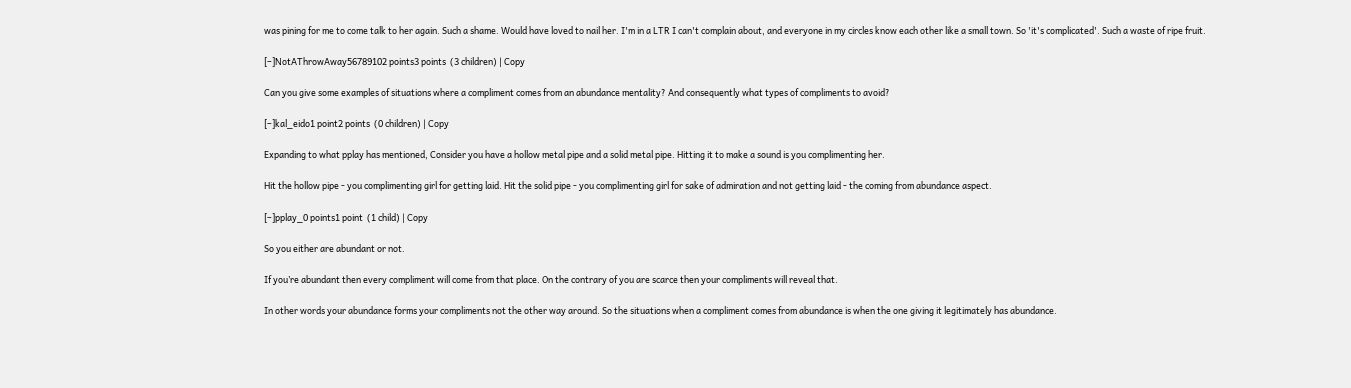was pining for me to come talk to her again. Such a shame. Would have loved to nail her. I'm in a LTR I can't complain about, and everyone in my circles know each other like a small town. So 'it's complicated'. Such a waste of ripe fruit.

[–]NotAThrowAway56789102 points3 points  (3 children) | Copy

Can you give some examples of situations where a compliment comes from an abundance mentality? And consequently what types of compliments to avoid?

[–]kal_eido1 point2 points  (0 children) | Copy

Expanding to what pplay has mentioned, Consider you have a hollow metal pipe and a solid metal pipe. Hitting it to make a sound is you complimenting her.

Hit the hollow pipe - you complimenting girl for getting laid. Hit the solid pipe - you complimenting girl for sake of admiration and not getting laid - the coming from abundance aspect.

[–]pplay_0 points1 point  (1 child) | Copy

So you either are abundant or not.

If you’re abundant then every compliment will come from that place. On the contrary of you are scarce then your compliments will reveal that.

In other words your abundance forms your compliments not the other way around. So the situations when a compliment comes from abundance is when the one giving it legitimately has abundance.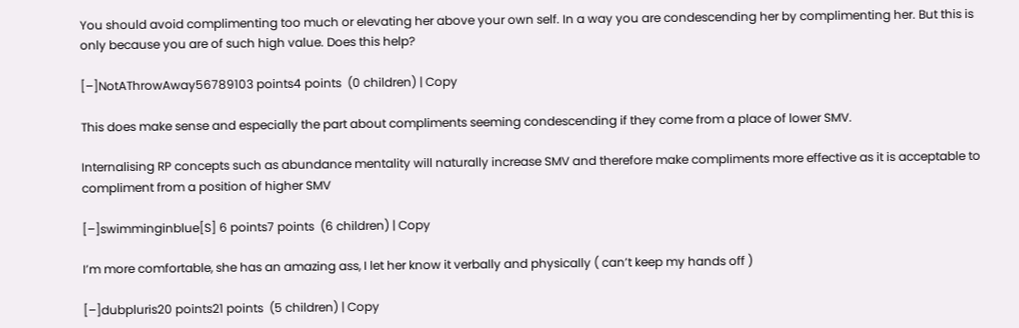You should avoid complimenting too much or elevating her above your own self. In a way you are condescending her by complimenting her. But this is only because you are of such high value. Does this help?

[–]NotAThrowAway56789103 points4 points  (0 children) | Copy

This does make sense and especially the part about compliments seeming condescending if they come from a place of lower SMV.

Internalising RP concepts such as abundance mentality will naturally increase SMV and therefore make compliments more effective as it is acceptable to compliment from a position of higher SMV

[–]swimminginblue[S] 6 points7 points  (6 children) | Copy

I’m more comfortable, she has an amazing ass, I let her know it verbally and physically ( can’t keep my hands off )

[–]dubpluris20 points21 points  (5 children) | Copy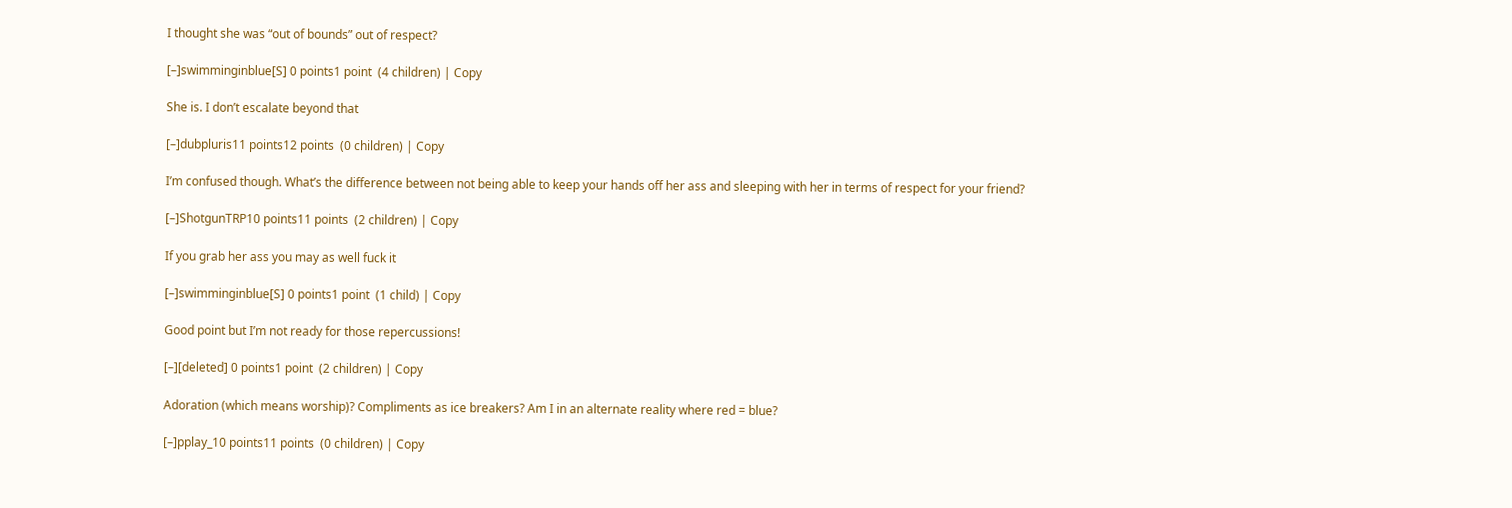I thought she was “out of bounds” out of respect?

[–]swimminginblue[S] 0 points1 point  (4 children) | Copy

She is. I don’t escalate beyond that

[–]dubpluris11 points12 points  (0 children) | Copy

I’m confused though. What’s the difference between not being able to keep your hands off her ass and sleeping with her in terms of respect for your friend?

[–]ShotgunTRP10 points11 points  (2 children) | Copy

If you grab her ass you may as well fuck it

[–]swimminginblue[S] 0 points1 point  (1 child) | Copy

Good point but I’m not ready for those repercussions!

[–][deleted] 0 points1 point  (2 children) | Copy

Adoration (which means worship)? Compliments as ice breakers? Am I in an alternate reality where red = blue?

[–]pplay_10 points11 points  (0 children) | Copy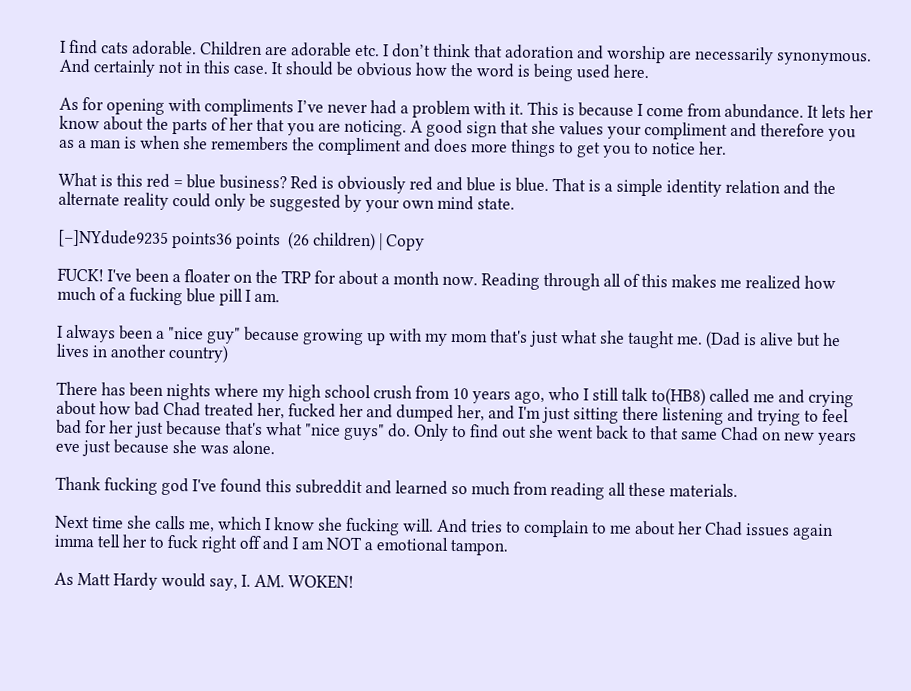I find cats adorable. Children are adorable etc. I don’t think that adoration and worship are necessarily synonymous. And certainly not in this case. It should be obvious how the word is being used here.

As for opening with compliments I’ve never had a problem with it. This is because I come from abundance. It lets her know about the parts of her that you are noticing. A good sign that she values your compliment and therefore you as a man is when she remembers the compliment and does more things to get you to notice her.

What is this red = blue business? Red is obviously red and blue is blue. That is a simple identity relation and the alternate reality could only be suggested by your own mind state.

[–]NYdude9235 points36 points  (26 children) | Copy

FUCK! I've been a floater on the TRP for about a month now. Reading through all of this makes me realized how much of a fucking blue pill I am.

I always been a "nice guy" because growing up with my mom that's just what she taught me. (Dad is alive but he lives in another country)

There has been nights where my high school crush from 10 years ago, who I still talk to(HB8) called me and crying about how bad Chad treated her, fucked her and dumped her, and I'm just sitting there listening and trying to feel bad for her just because that's what "nice guys" do. Only to find out she went back to that same Chad on new years eve just because she was alone.

Thank fucking god I've found this subreddit and learned so much from reading all these materials.

Next time she calls me, which I know she fucking will. And tries to complain to me about her Chad issues again imma tell her to fuck right off and I am NOT a emotional tampon.

As Matt Hardy would say, I. AM. WOKEN!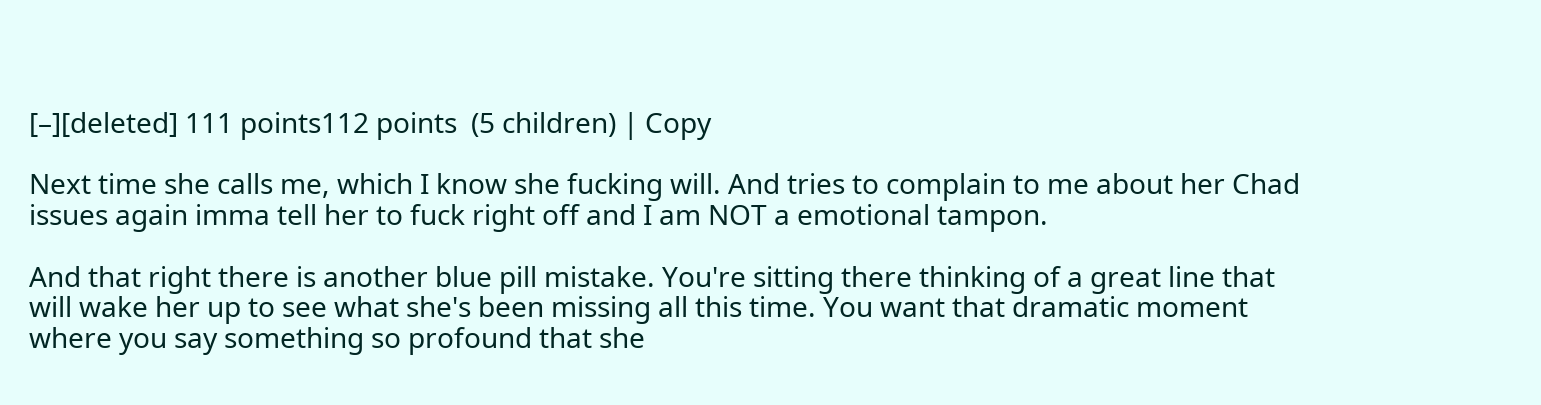[–][deleted] 111 points112 points  (5 children) | Copy

Next time she calls me, which I know she fucking will. And tries to complain to me about her Chad issues again imma tell her to fuck right off and I am NOT a emotional tampon.

And that right there is another blue pill mistake. You're sitting there thinking of a great line that will wake her up to see what she's been missing all this time. You want that dramatic moment where you say something so profound that she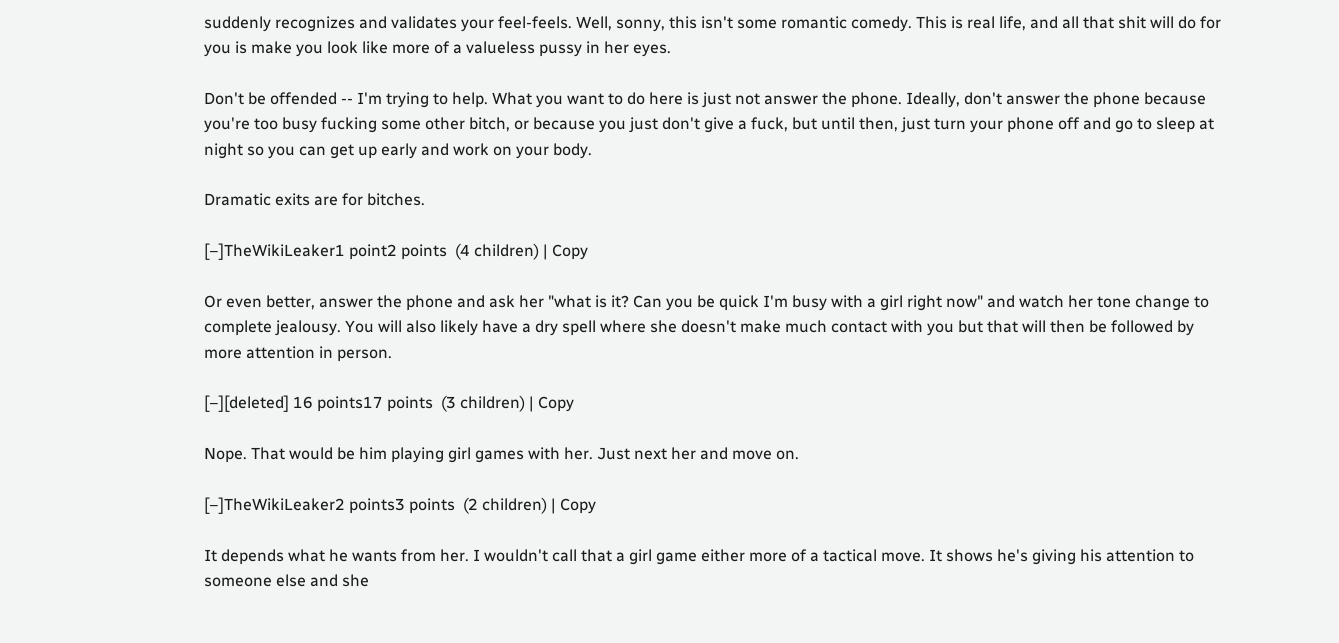suddenly recognizes and validates your feel-feels. Well, sonny, this isn't some romantic comedy. This is real life, and all that shit will do for you is make you look like more of a valueless pussy in her eyes.

Don't be offended -- I'm trying to help. What you want to do here is just not answer the phone. Ideally, don't answer the phone because you're too busy fucking some other bitch, or because you just don't give a fuck, but until then, just turn your phone off and go to sleep at night so you can get up early and work on your body.

Dramatic exits are for bitches.

[–]TheWikiLeaker1 point2 points  (4 children) | Copy

Or even better, answer the phone and ask her "what is it? Can you be quick I'm busy with a girl right now" and watch her tone change to complete jealousy. You will also likely have a dry spell where she doesn't make much contact with you but that will then be followed by more attention in person.

[–][deleted] 16 points17 points  (3 children) | Copy

Nope. That would be him playing girl games with her. Just next her and move on.

[–]TheWikiLeaker2 points3 points  (2 children) | Copy

It depends what he wants from her. I wouldn't call that a girl game either more of a tactical move. It shows he's giving his attention to someone else and she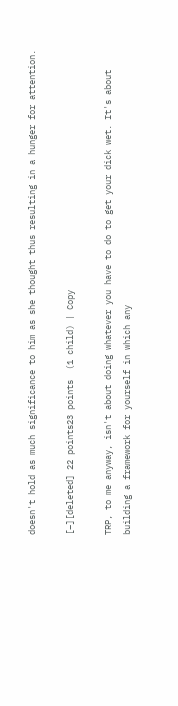doesn't hold as much significance to him as she thought thus resulting in a hunger for attention.

[–][deleted] 22 points23 points  (1 child) | Copy

TRP, to me anyway, isn't about doing whatever you have to do to get your dick wet. It's about building a framework for yourself in which any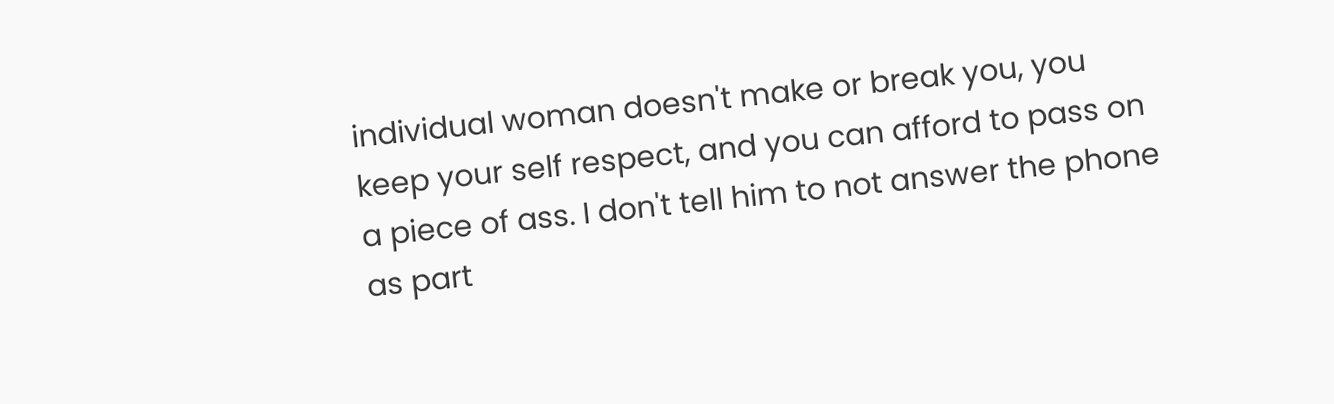individual woman doesn't make or break you, you keep your self respect, and you can afford to pass on a piece of ass. I don't tell him to not answer the phone as part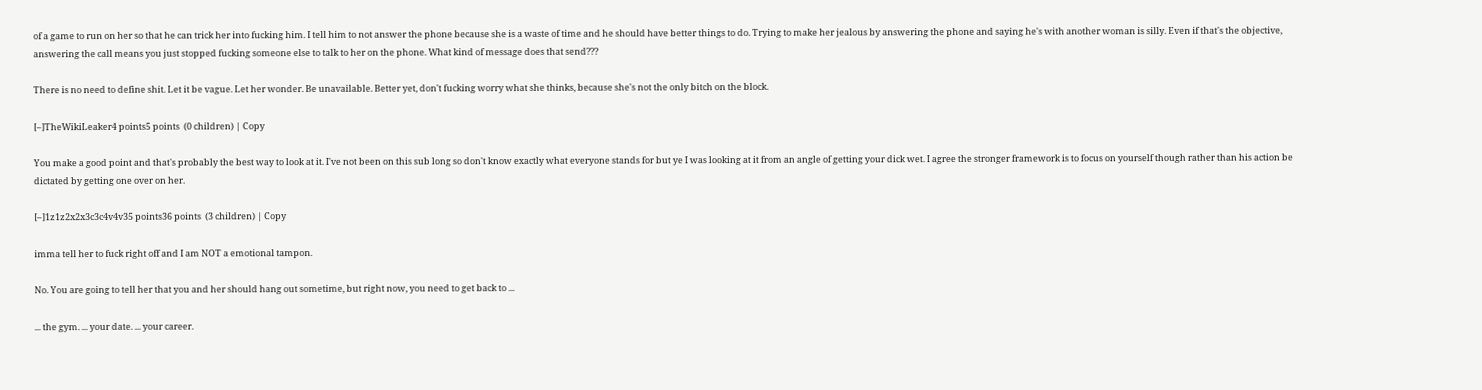of a game to run on her so that he can trick her into fucking him. I tell him to not answer the phone because she is a waste of time and he should have better things to do. Trying to make her jealous by answering the phone and saying he's with another woman is silly. Even if that's the objective, answering the call means you just stopped fucking someone else to talk to her on the phone. What kind of message does that send???

There is no need to define shit. Let it be vague. Let her wonder. Be unavailable. Better yet, don't fucking worry what she thinks, because she's not the only bitch on the block.

[–]TheWikiLeaker4 points5 points  (0 children) | Copy

You make a good point and that's probably the best way to look at it. I've not been on this sub long so don't know exactly what everyone stands for but ye I was looking at it from an angle of getting your dick wet. I agree the stronger framework is to focus on yourself though rather than his action be dictated by getting one over on her.

[–]1z1z2x2x3c3c4v4v35 points36 points  (3 children) | Copy

imma tell her to fuck right off and I am NOT a emotional tampon.

No. You are going to tell her that you and her should hang out sometime, but right now, you need to get back to ...

... the gym. ... your date. ... your career.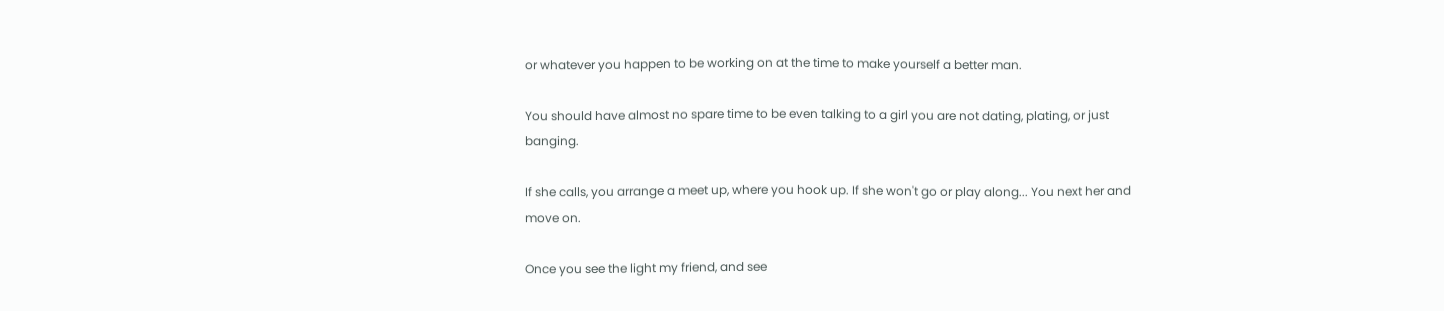or whatever you happen to be working on at the time to make yourself a better man.

You should have almost no spare time to be even talking to a girl you are not dating, plating, or just banging.

If she calls, you arrange a meet up, where you hook up. If she won't go or play along... You next her and move on.

Once you see the light my friend, and see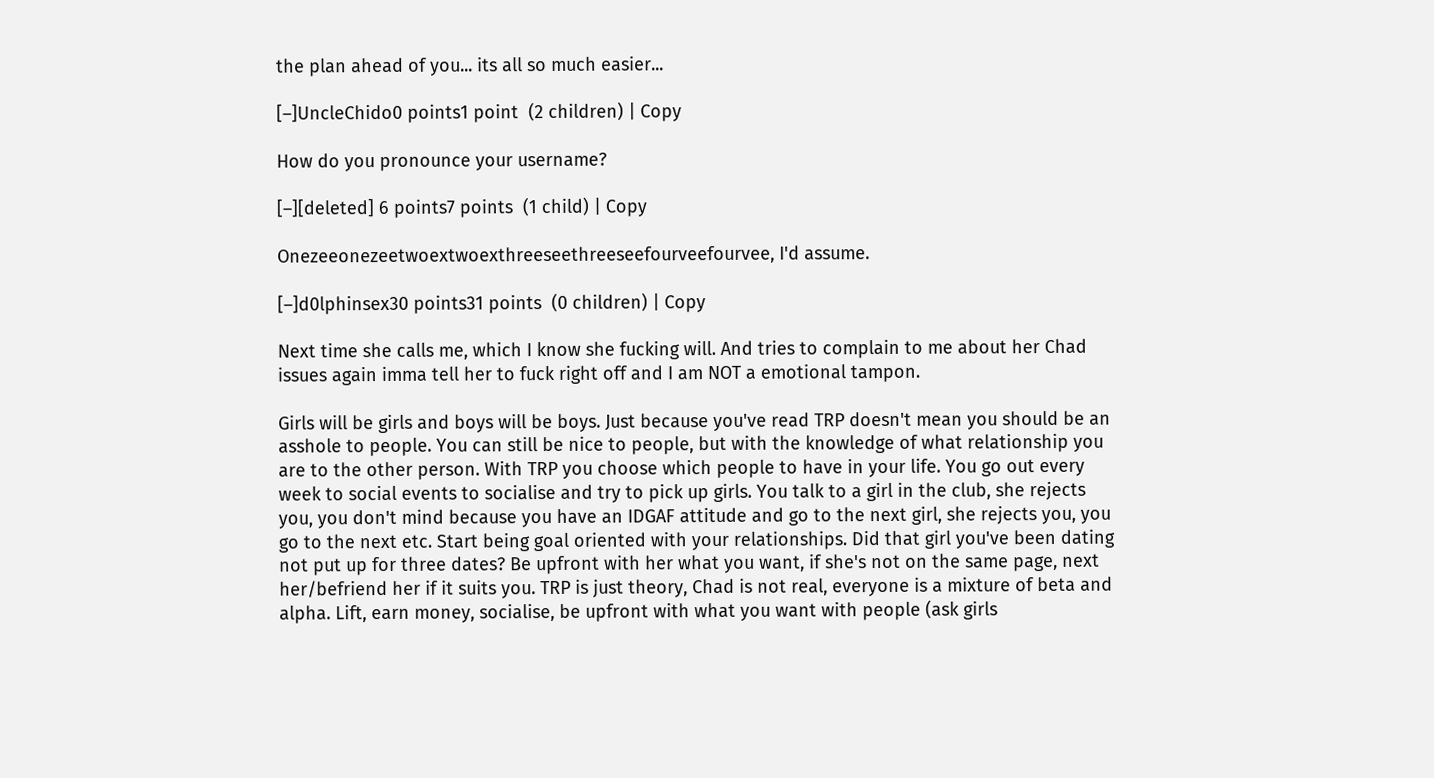the plan ahead of you... its all so much easier...

[–]UncleChido0 points1 point  (2 children) | Copy

How do you pronounce your username?

[–][deleted] 6 points7 points  (1 child) | Copy

Onezeeonezeetwoextwoexthreeseethreeseefourveefourvee, I'd assume.

[–]d0lphinsex30 points31 points  (0 children) | Copy

Next time she calls me, which I know she fucking will. And tries to complain to me about her Chad issues again imma tell her to fuck right off and I am NOT a emotional tampon.

Girls will be girls and boys will be boys. Just because you've read TRP doesn't mean you should be an asshole to people. You can still be nice to people, but with the knowledge of what relationship you are to the other person. With TRP you choose which people to have in your life. You go out every week to social events to socialise and try to pick up girls. You talk to a girl in the club, she rejects you, you don't mind because you have an IDGAF attitude and go to the next girl, she rejects you, you go to the next etc. Start being goal oriented with your relationships. Did that girl you've been dating not put up for three dates? Be upfront with her what you want, if she's not on the same page, next her/befriend her if it suits you. TRP is just theory, Chad is not real, everyone is a mixture of beta and alpha. Lift, earn money, socialise, be upfront with what you want with people (ask girls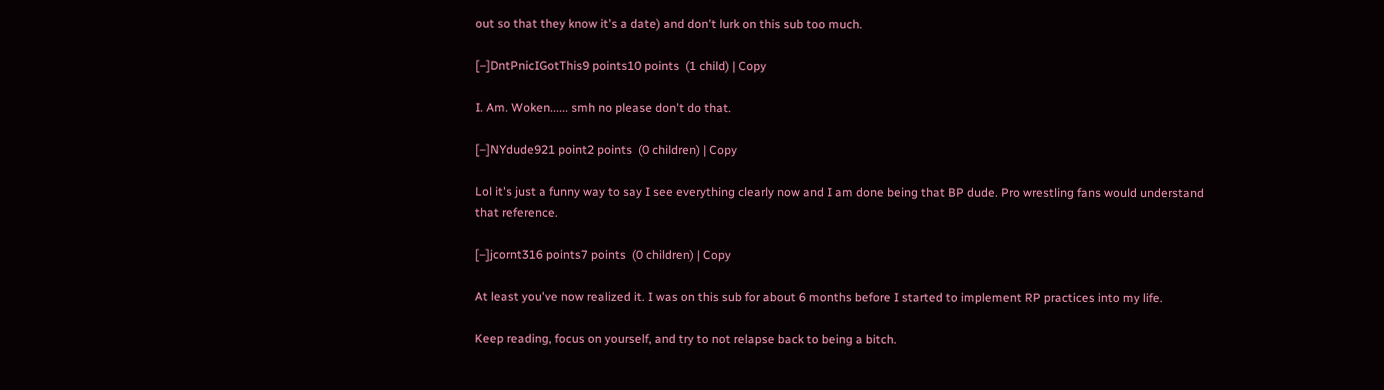out so that they know it's a date) and don't lurk on this sub too much.

[–]DntPnicIGotThis9 points10 points  (1 child) | Copy

I. Am. Woken...... smh no please don't do that.

[–]NYdude921 point2 points  (0 children) | Copy

Lol it's just a funny way to say I see everything clearly now and I am done being that BP dude. Pro wrestling fans would understand that reference.

[–]jcornt316 points7 points  (0 children) | Copy

At least you've now realized it. I was on this sub for about 6 months before I started to implement RP practices into my life.

Keep reading, focus on yourself, and try to not relapse back to being a bitch.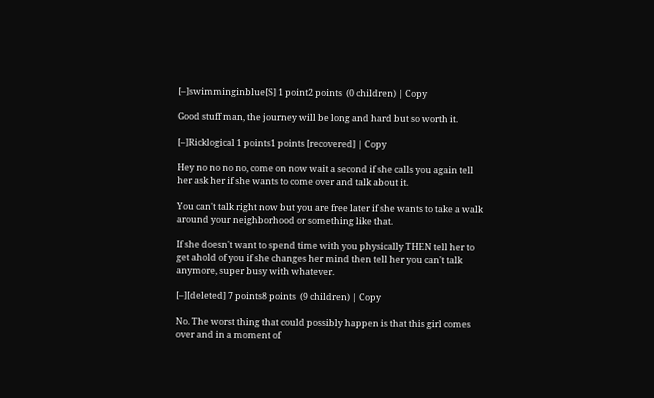[–]swimminginblue[S] 1 point2 points  (0 children) | Copy

Good stuff man, the journey will be long and hard but so worth it.

[–]Ricklogical 1 points1 points [recovered] | Copy

Hey no no no no, come on now wait a second if she calls you again tell her ask her if she wants to come over and talk about it.

You can't talk right now but you are free later if she wants to take a walk around your neighborhood or something like that.

If she doesn't want to spend time with you physically THEN tell her to get ahold of you if she changes her mind then tell her you can't talk anymore, super busy with whatever.

[–][deleted] 7 points8 points  (9 children) | Copy

No. The worst thing that could possibly happen is that this girl comes over and in a moment of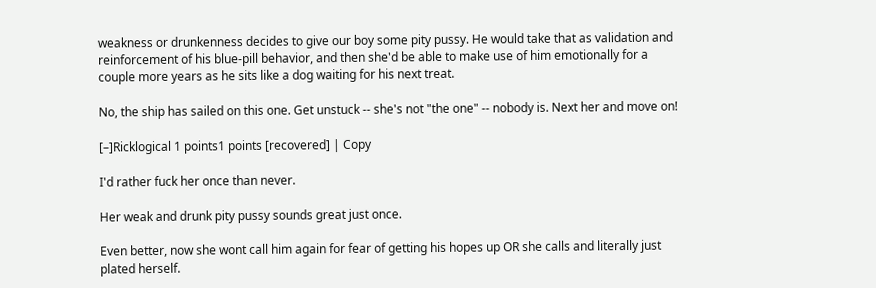weakness or drunkenness decides to give our boy some pity pussy. He would take that as validation and reinforcement of his blue-pill behavior, and then she'd be able to make use of him emotionally for a couple more years as he sits like a dog waiting for his next treat.

No, the ship has sailed on this one. Get unstuck -- she's not "the one" -- nobody is. Next her and move on!

[–]Ricklogical 1 points1 points [recovered] | Copy

I'd rather fuck her once than never.

Her weak and drunk pity pussy sounds great just once.

Even better, now she wont call him again for fear of getting his hopes up OR she calls and literally just plated herself.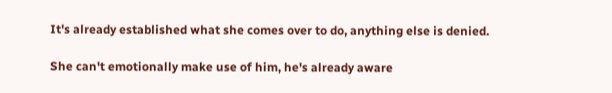It's already established what she comes over to do, anything else is denied.

She can't emotionally make use of him, he's already aware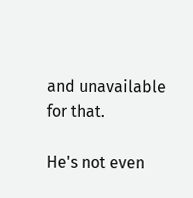and unavailable for that.

He's not even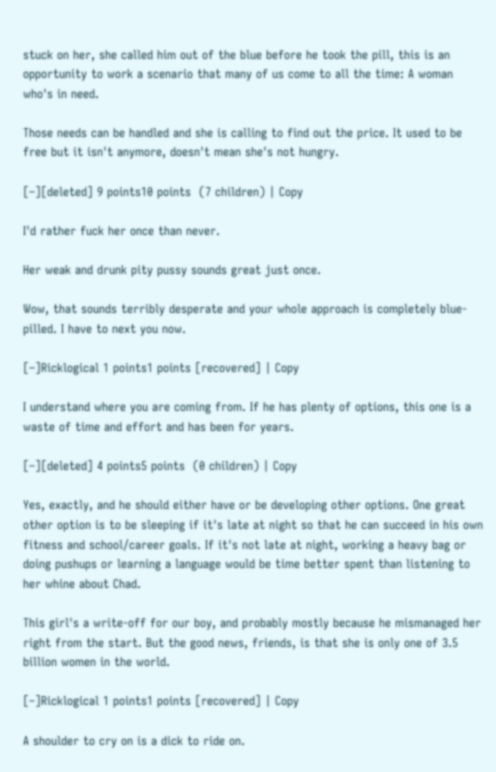stuck on her, she called him out of the blue before he took the pill, this is an opportunity to work a scenario that many of us come to all the time: A woman who's in need.

Those needs can be handled and she is calling to find out the price. It used to be free but it isn't anymore, doesn't mean she's not hungry.

[–][deleted] 9 points10 points  (7 children) | Copy

I'd rather fuck her once than never.

Her weak and drunk pity pussy sounds great just once.

Wow, that sounds terribly desperate and your whole approach is completely blue-pilled. I have to next you now.

[–]Ricklogical 1 points1 points [recovered] | Copy

I understand where you are coming from. If he has plenty of options, this one is a waste of time and effort and has been for years.

[–][deleted] 4 points5 points  (0 children) | Copy

Yes, exactly, and he should either have or be developing other options. One great other option is to be sleeping if it's late at night so that he can succeed in his own fitness and school/career goals. If it's not late at night, working a heavy bag or doing pushups or learning a language would be time better spent than listening to her whine about Chad.

This girl's a write-off for our boy, and probably mostly because he mismanaged her right from the start. But the good news, friends, is that she is only one of 3.5 billion women in the world.

[–]Ricklogical 1 points1 points [recovered] | Copy

A shoulder to cry on is a dick to ride on.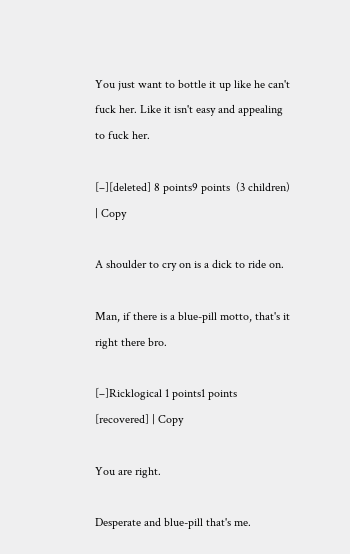You just want to bottle it up like he can't fuck her. Like it isn't easy and appealing to fuck her.

[–][deleted] 8 points9 points  (3 children) | Copy

A shoulder to cry on is a dick to ride on.

Man, if there is a blue-pill motto, that's it right there bro.

[–]Ricklogical 1 points1 points [recovered] | Copy

You are right.

Desperate and blue-pill that's me.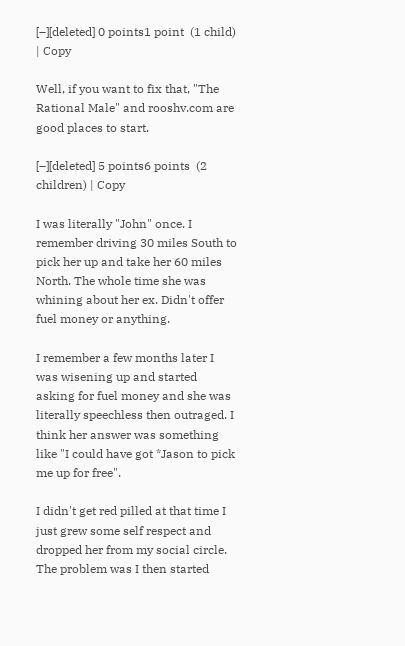[–][deleted] 0 points1 point  (1 child) | Copy

Well, if you want to fix that, "The Rational Male" and rooshv.com are good places to start.

[–][deleted] 5 points6 points  (2 children) | Copy

I was literally "John" once. I remember driving 30 miles South to pick her up and take her 60 miles North. The whole time she was whining about her ex. Didn't offer fuel money or anything.

I remember a few months later I was wisening up and started asking for fuel money and she was literally speechless then outraged. I think her answer was something like "I could have got *Jason to pick me up for free".

I didn't get red pilled at that time I just grew some self respect and dropped her from my social circle. The problem was I then started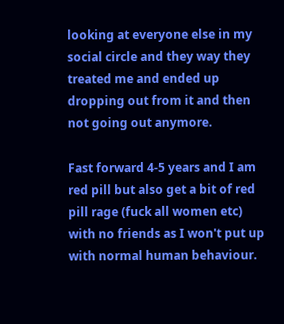looking at everyone else in my social circle and they way they treated me and ended up dropping out from it and then not going out anymore.

Fast forward 4-5 years and I am red pill but also get a bit of red pill rage (fuck all women etc) with no friends as I won't put up with normal human behaviour.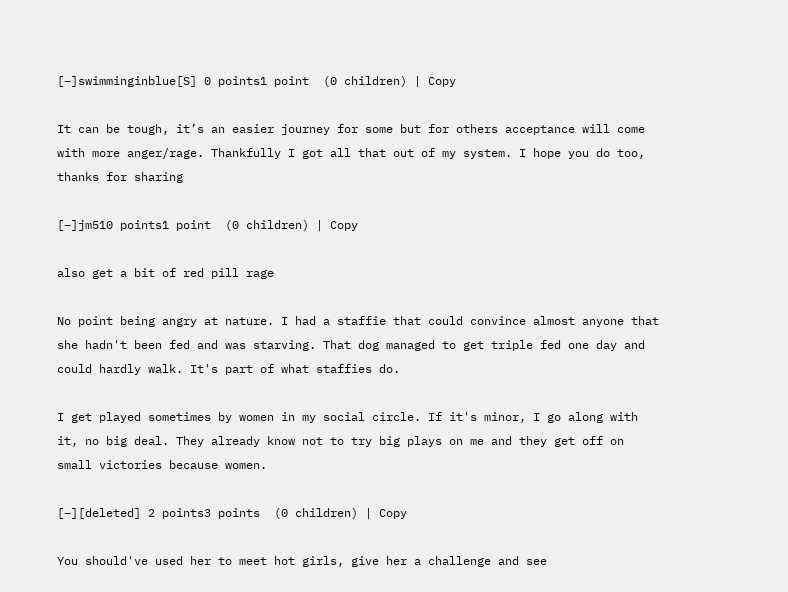[–]swimminginblue[S] 0 points1 point  (0 children) | Copy

It can be tough, it’s an easier journey for some but for others acceptance will come with more anger/rage. Thankfully I got all that out of my system. I hope you do too, thanks for sharing

[–]jm510 points1 point  (0 children) | Copy

also get a bit of red pill rage

No point being angry at nature. I had a staffie that could convince almost anyone that she hadn't been fed and was starving. That dog managed to get triple fed one day and could hardly walk. It's part of what staffies do.

I get played sometimes by women in my social circle. If it's minor, I go along with it, no big deal. They already know not to try big plays on me and they get off on small victories because women.

[–][deleted] 2 points3 points  (0 children) | Copy

You should've used her to meet hot girls, give her a challenge and see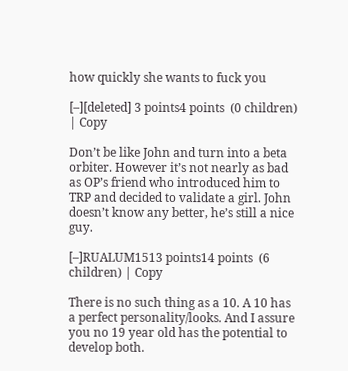how quickly she wants to fuck you

[–][deleted] 3 points4 points  (0 children) | Copy

Don’t be like John and turn into a beta orbiter. However it’s not nearly as bad as OP’s friend who introduced him to TRP and decided to validate a girl. John doesn’t know any better, he’s still a nice guy.

[–]RUALUM1513 points14 points  (6 children) | Copy

There is no such thing as a 10. A 10 has a perfect personality/looks. And I assure you no 19 year old has the potential to develop both.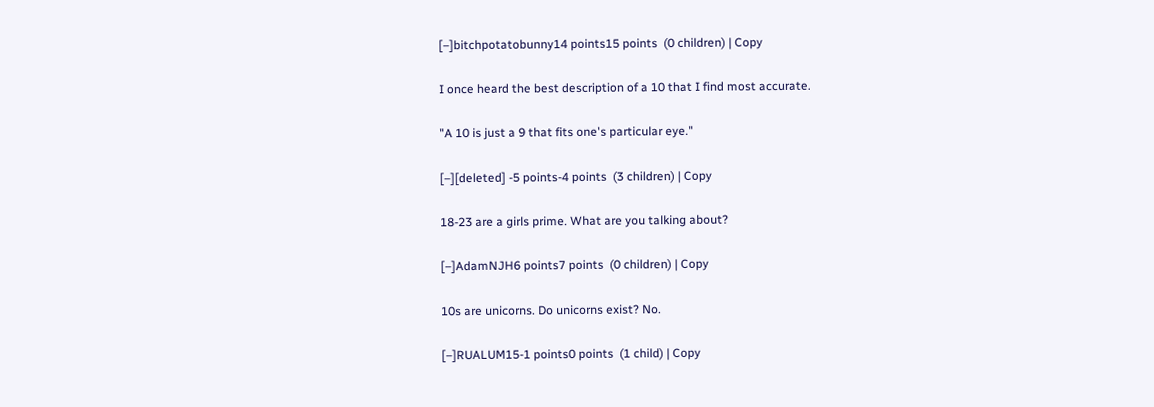[–]bitchpotatobunny14 points15 points  (0 children) | Copy

I once heard the best description of a 10 that I find most accurate.

"A 10 is just a 9 that fits one's particular eye."

[–][deleted] -5 points-4 points  (3 children) | Copy

18-23 are a girls prime. What are you talking about?

[–]AdamNJH6 points7 points  (0 children) | Copy

10s are unicorns. Do unicorns exist? No.

[–]RUALUM15-1 points0 points  (1 child) | Copy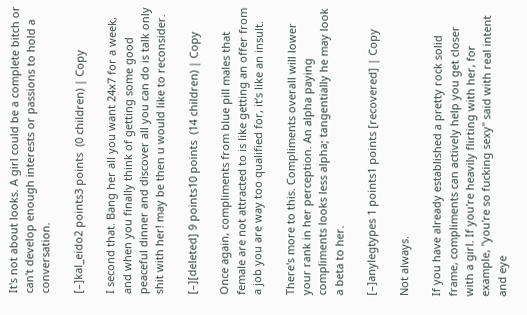It's not about looks. A girl could be a complete bitch or can't develop enough interests or passions to hold a conversation.

[–]kal_eido2 points3 points  (0 children) | Copy

I second that. Bang her all you want 24x7 for a week, and when you finally think of getting some good peaceful dinner and discover all you can do is talk only shit with her! may be then u would like to reconsider.

[–][deleted] 9 points10 points  (14 children) | Copy

Once again, compliments from blue pill males that female are not attracted to is like getting an offer from a job you are way too qualified for, it’s like an insult.

There's more to this. Compliments overall will lower your rank in her perception. An alpha paying compliments looks less alpha; tangentially he may look a beta to her.

[–]anylegtypes 1 points1 points [recovered] | Copy

Not always.

If you have already established a pretty rock solid frame, compliments can actively help you get closer with a girl. If you're heavily flirting with her, for example, "you're so fucking sexy" said with real intent and eye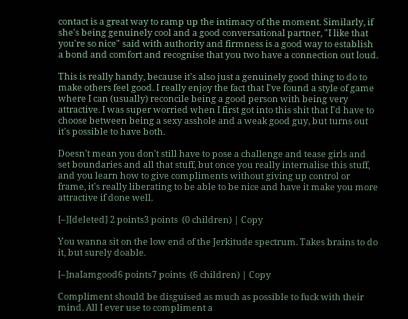contact is a great way to ramp up the intimacy of the moment. Similarly, if she's being genuinely cool and a good conversational partner, "I like that you're so nice" said with authority and firmness is a good way to establish a bond and comfort and recognise that you two have a connection out loud.

This is really handy, because it's also just a genuinely good thing to do to make others feel good. I really enjoy the fact that I've found a style of game where I can (usually) reconcile being a good person with being very attractive. I was super worried when I first got into this shit that I'd have to choose between being a sexy asshole and a weak good guy, but turns out it's possible to have both.

Doesn't mean you don't still have to pose a challenge and tease girls and set boundaries and all that stuff, but once you really internalise this stuff, and you learn how to give compliments without giving up control or frame, it's really liberating to be able to be nice and have it make you more attractive if done well.

[–][deleted] 2 points3 points  (0 children) | Copy

You wanna sit on the low end of the Jerkitude spectrum. Takes brains to do it, but surely doable.

[–]naIamgood6 points7 points  (6 children) | Copy

Compliment should be disguised as much as possible to fuck with their mind. All I ever use to compliment a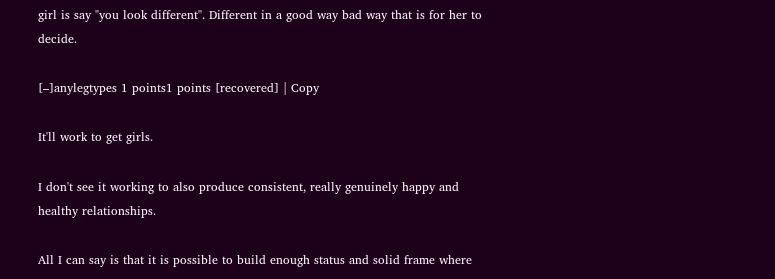girl is say "you look different". Different in a good way bad way that is for her to decide.

[–]anylegtypes 1 points1 points [recovered] | Copy

It'll work to get girls.

I don't see it working to also produce consistent, really genuinely happy and healthy relationships.

All I can say is that it is possible to build enough status and solid frame where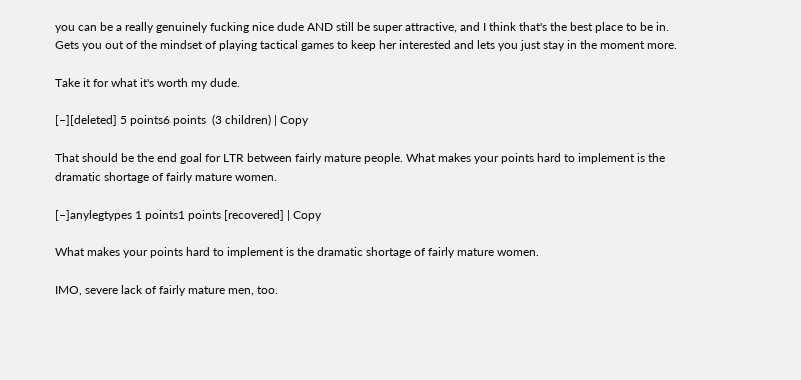you can be a really genuinely fucking nice dude AND still be super attractive, and I think that's the best place to be in. Gets you out of the mindset of playing tactical games to keep her interested and lets you just stay in the moment more.

Take it for what it's worth my dude.

[–][deleted] 5 points6 points  (3 children) | Copy

That should be the end goal for LTR between fairly mature people. What makes your points hard to implement is the dramatic shortage of fairly mature women.

[–]anylegtypes 1 points1 points [recovered] | Copy

What makes your points hard to implement is the dramatic shortage of fairly mature women.

IMO, severe lack of fairly mature men, too.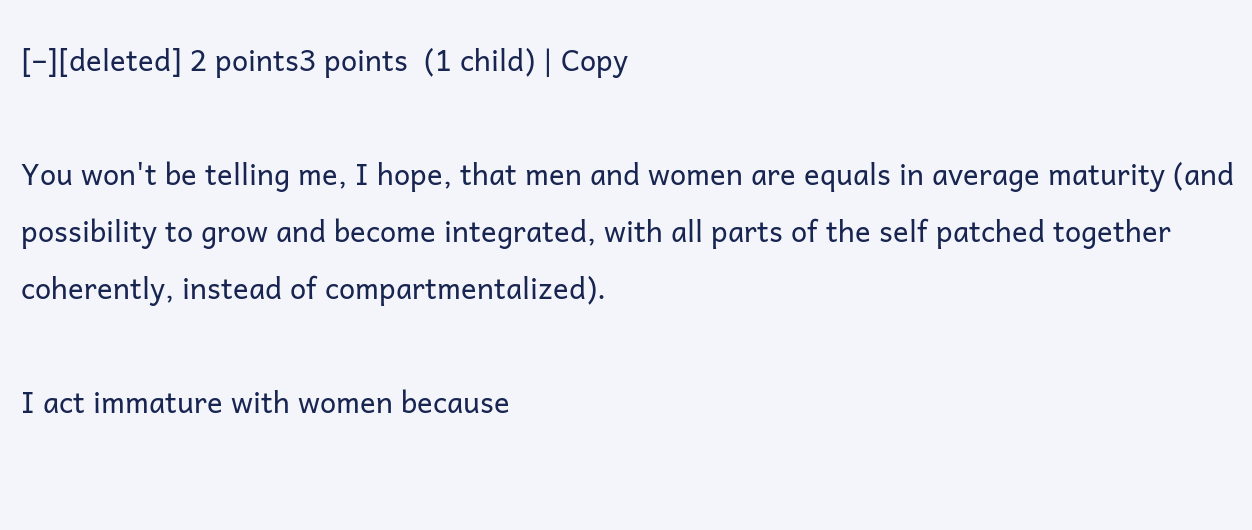[–][deleted] 2 points3 points  (1 child) | Copy

You won't be telling me, I hope, that men and women are equals in average maturity (and possibility to grow and become integrated, with all parts of the self patched together coherently, instead of compartmentalized).

I act immature with women because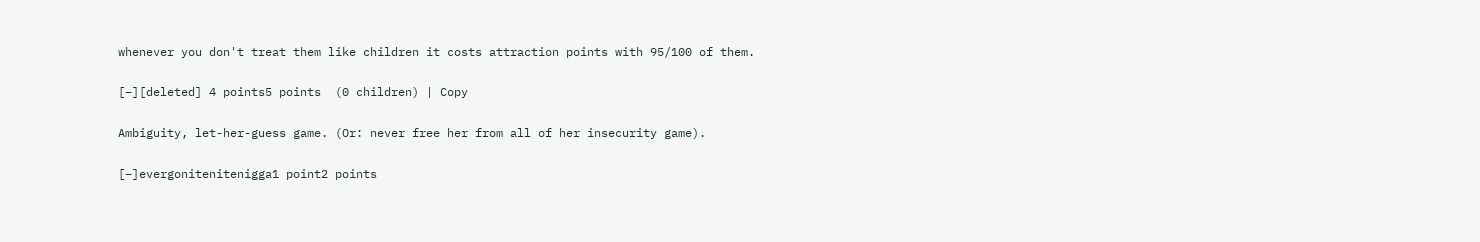whenever you don't treat them like children it costs attraction points with 95/100 of them.

[–][deleted] 4 points5 points  (0 children) | Copy

Ambiguity, let-her-guess game. (Or: never free her from all of her insecurity game).

[–]evergonitenitenigga1 point2 points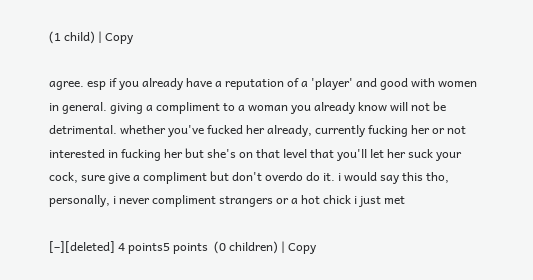(1 child) | Copy

agree. esp if you already have a reputation of a 'player' and good with women in general. giving a compliment to a woman you already know will not be detrimental. whether you've fucked her already, currently fucking her or not interested in fucking her but she's on that level that you'll let her suck your cock, sure give a compliment but don't overdo do it. i would say this tho, personally, i never compliment strangers or a hot chick i just met

[–][deleted] 4 points5 points  (0 children) | Copy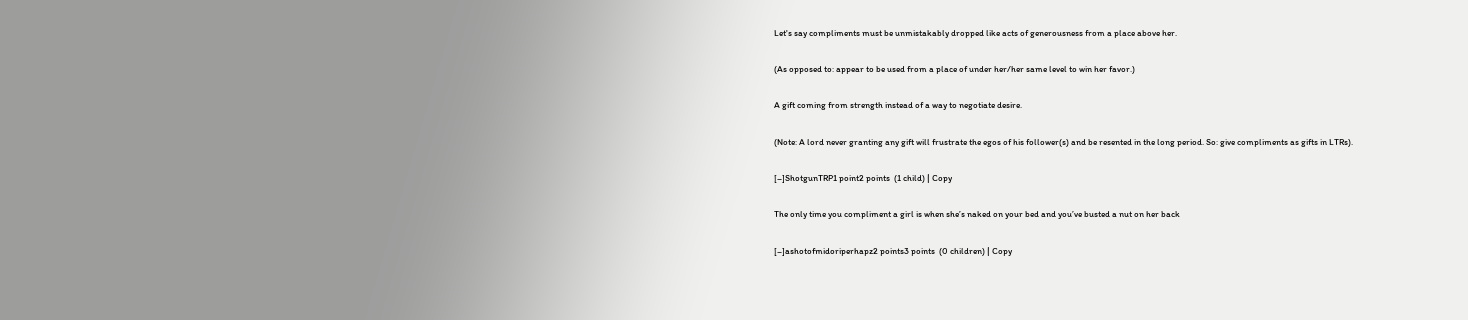Let's say compliments must be unmistakably dropped like acts of generousness from a place above her.

(As opposed to: appear to be used from a place of under her/her same level to win her favor.)

A gift coming from strength instead of a way to negotiate desire.

(Note: A lord never granting any gift will frustrate the egos of his follower(s) and be resented in the long period. So: give compliments as gifts in LTRs).

[–]ShotgunTRP1 point2 points  (1 child) | Copy

The only time you compliment a girl is when she’s naked on your bed and you’ve busted a nut on her back

[–]ashotofmidoriperhapz2 points3 points  (0 children) | Copy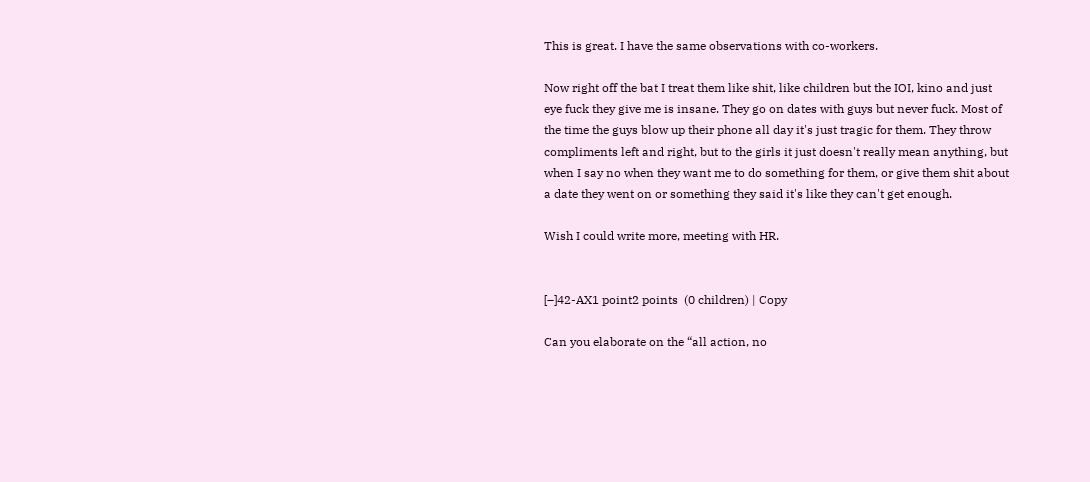This is great. I have the same observations with co-workers.

Now right off the bat I treat them like shit, like children but the IOI, kino and just eye fuck they give me is insane. They go on dates with guys but never fuck. Most of the time the guys blow up their phone all day it's just tragic for them. They throw compliments left and right, but to the girls it just doesn't really mean anything, but when I say no when they want me to do something for them, or give them shit about a date they went on or something they said it's like they can't get enough.

Wish I could write more, meeting with HR.


[–]42-AX1 point2 points  (0 children) | Copy

Can you elaborate on the “all action, no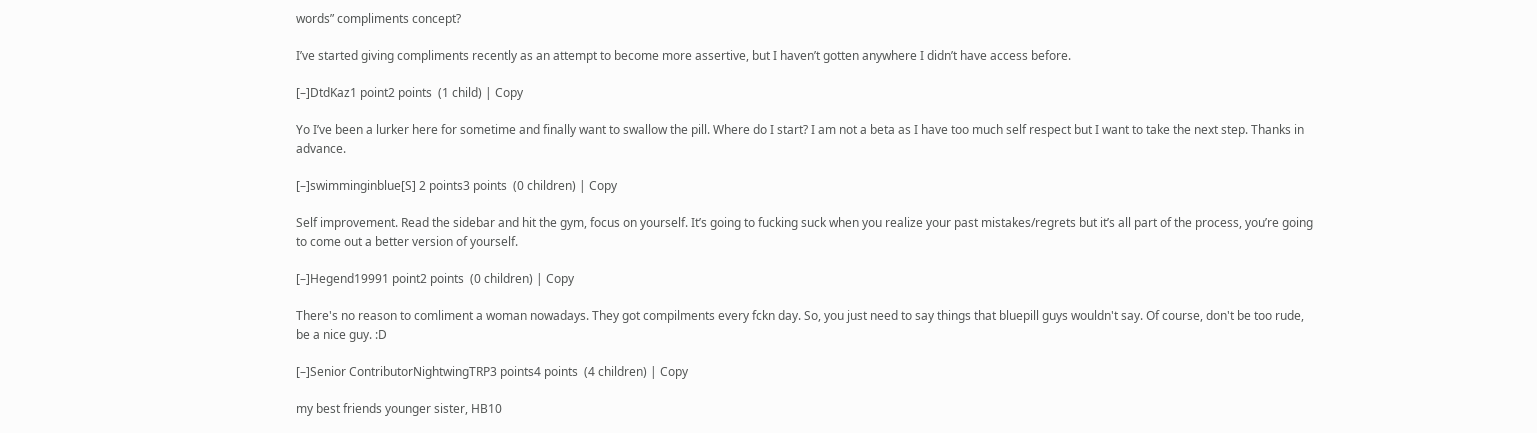words” compliments concept?

I’ve started giving compliments recently as an attempt to become more assertive, but I haven’t gotten anywhere I didn’t have access before.

[–]DtdKaz1 point2 points  (1 child) | Copy

Yo I’ve been a lurker here for sometime and finally want to swallow the pill. Where do I start? I am not a beta as I have too much self respect but I want to take the next step. Thanks in advance.

[–]swimminginblue[S] 2 points3 points  (0 children) | Copy

Self improvement. Read the sidebar and hit the gym, focus on yourself. It’s going to fucking suck when you realize your past mistakes/regrets but it’s all part of the process, you’re going to come out a better version of yourself.

[–]Hegend19991 point2 points  (0 children) | Copy

There's no reason to comliment a woman nowadays. They got compilments every fckn day. So, you just need to say things that bluepill guys wouldn't say. Of course, don't be too rude, be a nice guy. :D

[–]Senior ContributorNightwingTRP3 points4 points  (4 children) | Copy

my best friends younger sister, HB10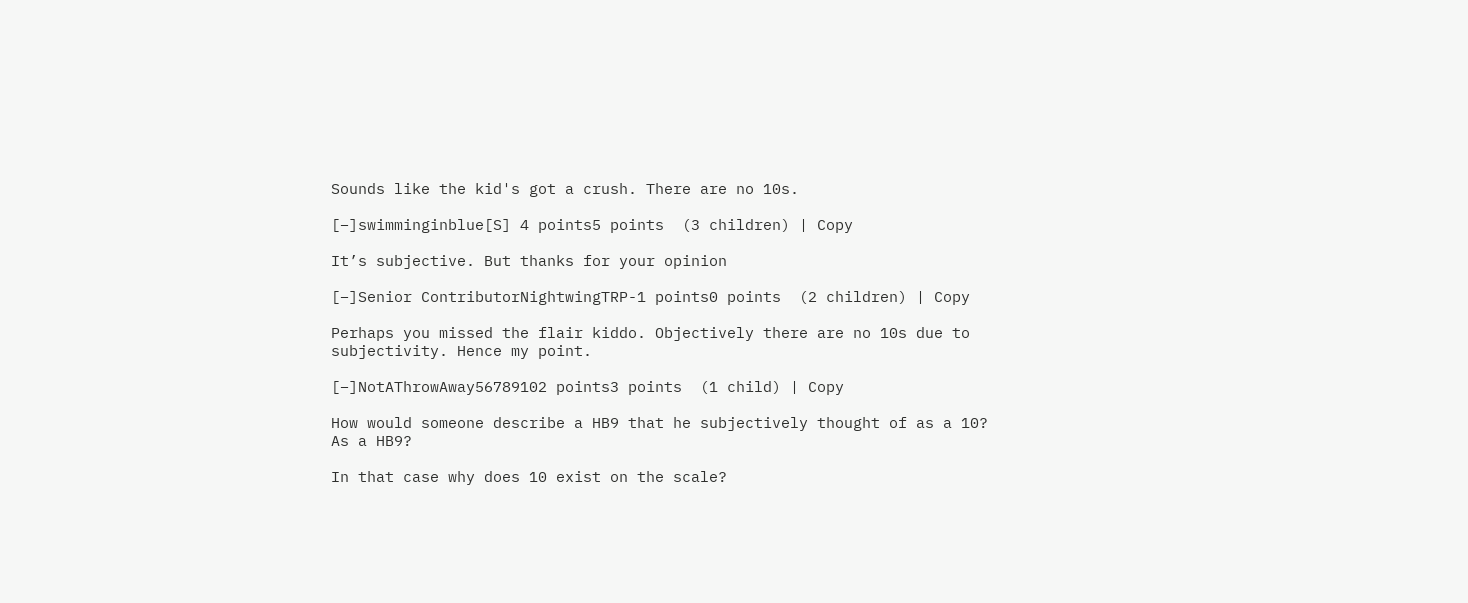Sounds like the kid's got a crush. There are no 10s.

[–]swimminginblue[S] 4 points5 points  (3 children) | Copy

It’s subjective. But thanks for your opinion

[–]Senior ContributorNightwingTRP-1 points0 points  (2 children) | Copy

Perhaps you missed the flair kiddo. Objectively there are no 10s due to subjectivity. Hence my point.

[–]NotAThrowAway56789102 points3 points  (1 child) | Copy

How would someone describe a HB9 that he subjectively thought of as a 10? As a HB9?

In that case why does 10 exist on the scale?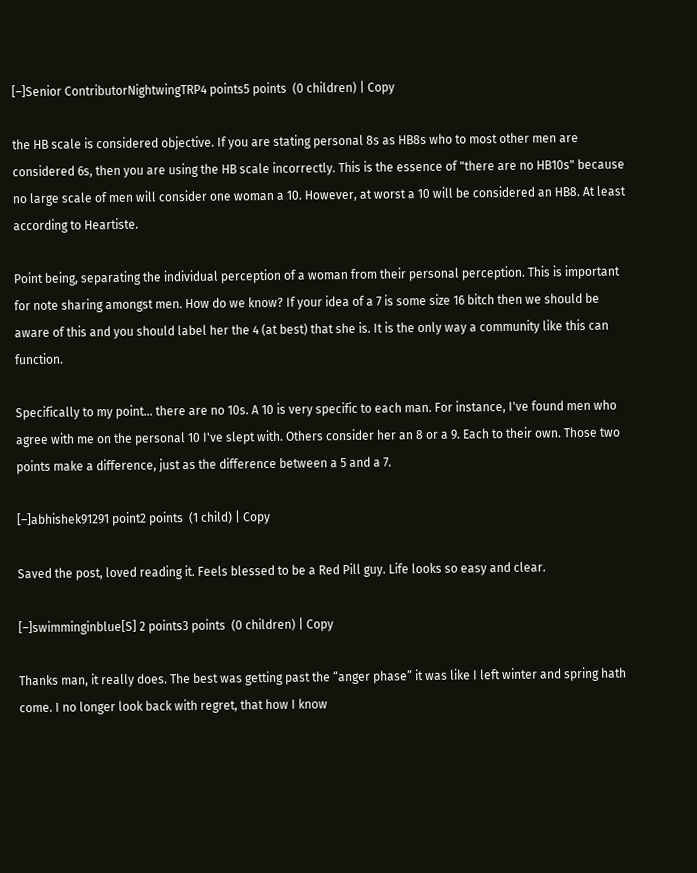[–]Senior ContributorNightwingTRP4 points5 points  (0 children) | Copy

the HB scale is considered objective. If you are stating personal 8s as HB8s who to most other men are considered 6s, then you are using the HB scale incorrectly. This is the essence of "there are no HB10s" because no large scale of men will consider one woman a 10. However, at worst a 10 will be considered an HB8. At least according to Heartiste.

Point being, separating the individual perception of a woman from their personal perception. This is important for note sharing amongst men. How do we know? If your idea of a 7 is some size 16 bitch then we should be aware of this and you should label her the 4 (at best) that she is. It is the only way a community like this can function.

Specifically to my point... there are no 10s. A 10 is very specific to each man. For instance, I've found men who agree with me on the personal 10 I've slept with. Others consider her an 8 or a 9. Each to their own. Those two points make a difference, just as the difference between a 5 and a 7.

[–]abhishek91291 point2 points  (1 child) | Copy

Saved the post, loved reading it. Feels blessed to be a Red Pill guy. Life looks so easy and clear.

[–]swimminginblue[S] 2 points3 points  (0 children) | Copy

Thanks man, it really does. The best was getting past the “anger phase” it was like I left winter and spring hath come. I no longer look back with regret, that how I know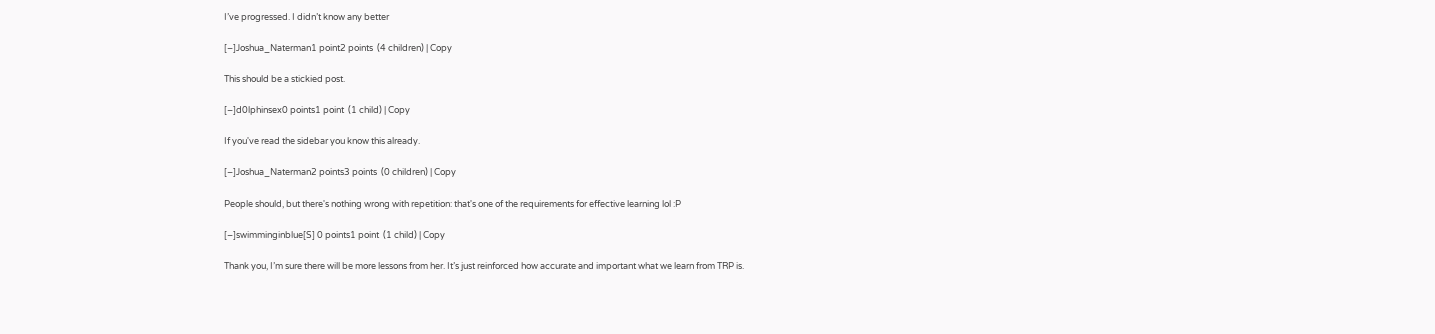I’ve progressed. I didn’t know any better

[–]Joshua_Naterman1 point2 points  (4 children) | Copy

This should be a stickied post.

[–]d0lphinsex0 points1 point  (1 child) | Copy

If you've read the sidebar you know this already.

[–]Joshua_Naterman2 points3 points  (0 children) | Copy

People should, but there's nothing wrong with repetition: that's one of the requirements for effective learning lol :P

[–]swimminginblue[S] 0 points1 point  (1 child) | Copy

Thank you, I’m sure there will be more lessons from her. It’s just reinforced how accurate and important what we learn from TRP is.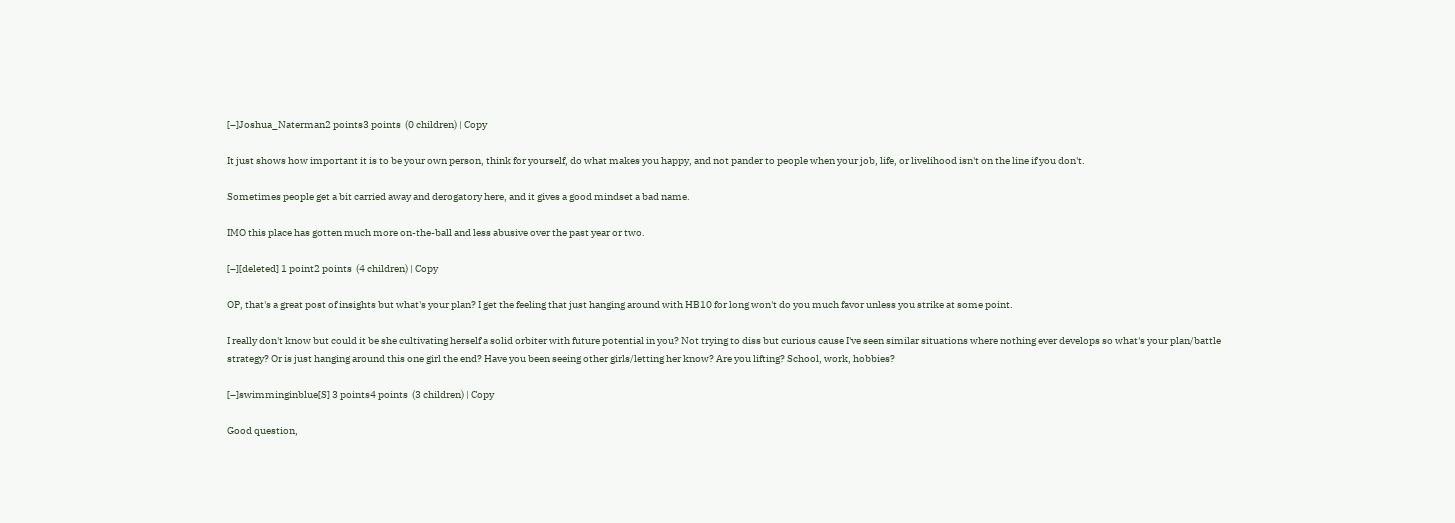[–]Joshua_Naterman2 points3 points  (0 children) | Copy

It just shows how important it is to be your own person, think for yourself, do what makes you happy, and not pander to people when your job, life, or livelihood isn't on the line if you don't.

Sometimes people get a bit carried away and derogatory here, and it gives a good mindset a bad name.

IMO this place has gotten much more on-the-ball and less abusive over the past year or two.

[–][deleted] 1 point2 points  (4 children) | Copy

OP, that's a great post of insights but what's your plan? I get the feeling that just hanging around with HB10 for long won't do you much favor unless you strike at some point.

I really don't know but could it be she cultivating herself a solid orbiter with future potential in you? Not trying to diss but curious cause I've seen similar situations where nothing ever develops so what's your plan/battle strategy? Or is just hanging around this one girl the end? Have you been seeing other girls/letting her know? Are you lifting? School, work, hobbies?

[–]swimminginblue[S] 3 points4 points  (3 children) | Copy

Good question,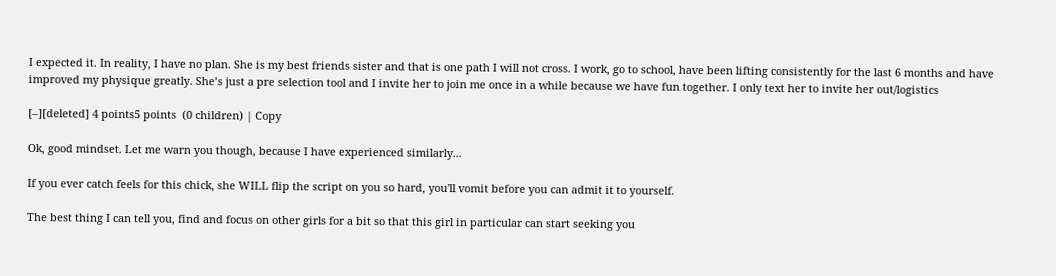I expected it. In reality, I have no plan. She is my best friends sister and that is one path I will not cross. I work, go to school, have been lifting consistently for the last 6 months and have improved my physique greatly. She’s just a pre selection tool and I invite her to join me once in a while because we have fun together. I only text her to invite her out/logistics

[–][deleted] 4 points5 points  (0 children) | Copy

Ok, good mindset. Let me warn you though, because I have experienced similarly...

If you ever catch feels for this chick, she WILL flip the script on you so hard, you'll vomit before you can admit it to yourself.

The best thing I can tell you, find and focus on other girls for a bit so that this girl in particular can start seeking you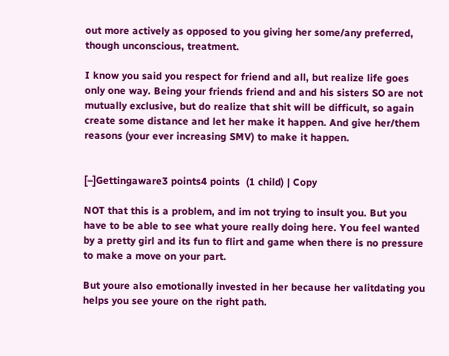out more actively as opposed to you giving her some/any preferred, though unconscious, treatment.

I know you said you respect for friend and all, but realize life goes only one way. Being your friends friend and and his sisters SO are not mutually exclusive, but do realize that shit will be difficult, so again create some distance and let her make it happen. And give her/them reasons (your ever increasing SMV) to make it happen.


[–]Gettingaware3 points4 points  (1 child) | Copy

NOT that this is a problem, and im not trying to insult you. But you have to be able to see what youre really doing here. You feel wanted by a pretty girl and its fun to flirt and game when there is no pressure to make a move on your part.

But youre also emotionally invested in her because her valitdating you helps you see youre on the right path.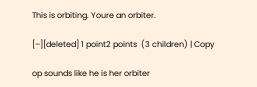This is orbiting. Youre an orbiter.

[–][deleted] 1 point2 points  (3 children) | Copy

op sounds like he is her orbiter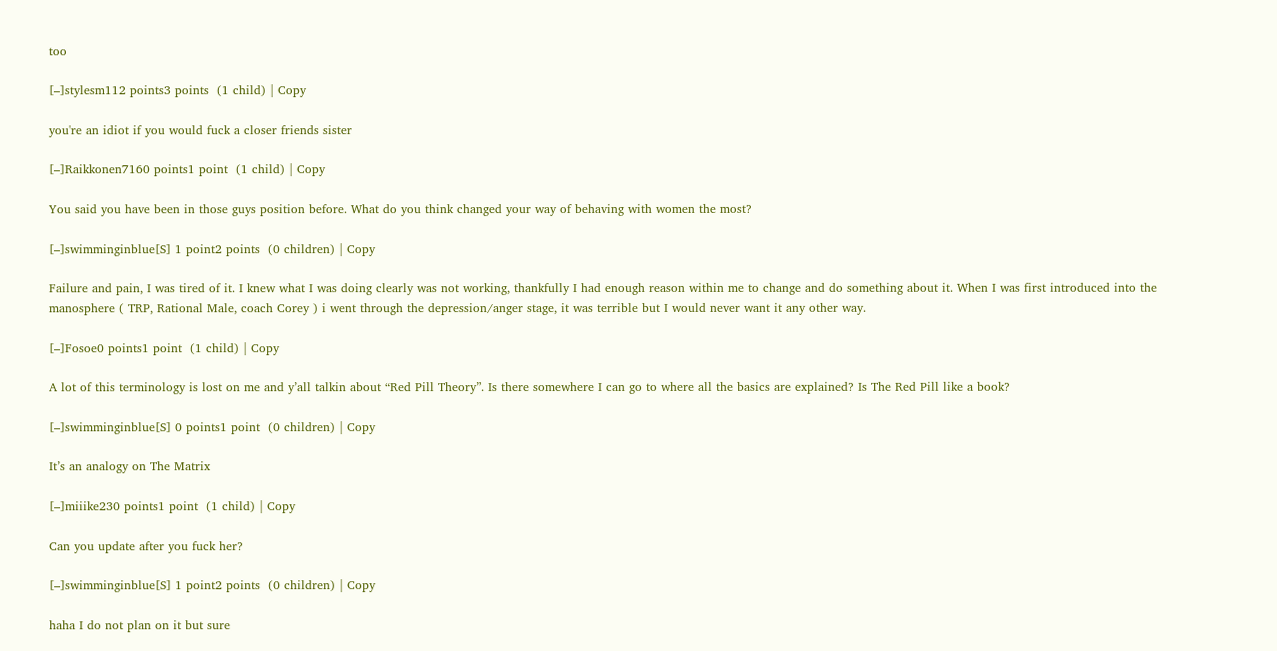too

[–]stylesm112 points3 points  (1 child) | Copy

you're an idiot if you would fuck a closer friends sister

[–]Raikkonen7160 points1 point  (1 child) | Copy

You said you have been in those guys position before. What do you think changed your way of behaving with women the most?

[–]swimminginblue[S] 1 point2 points  (0 children) | Copy

Failure and pain, I was tired of it. I knew what I was doing clearly was not working, thankfully I had enough reason within me to change and do something about it. When I was first introduced into the manosphere ( TRP, Rational Male, coach Corey ) i went through the depression/anger stage, it was terrible but I would never want it any other way.

[–]Fosoe0 points1 point  (1 child) | Copy

A lot of this terminology is lost on me and y’all talkin about “Red Pill Theory”. Is there somewhere I can go to where all the basics are explained? Is The Red Pill like a book?

[–]swimminginblue[S] 0 points1 point  (0 children) | Copy

It’s an analogy on The Matrix

[–]miiike230 points1 point  (1 child) | Copy

Can you update after you fuck her?

[–]swimminginblue[S] 1 point2 points  (0 children) | Copy

haha I do not plan on it but sure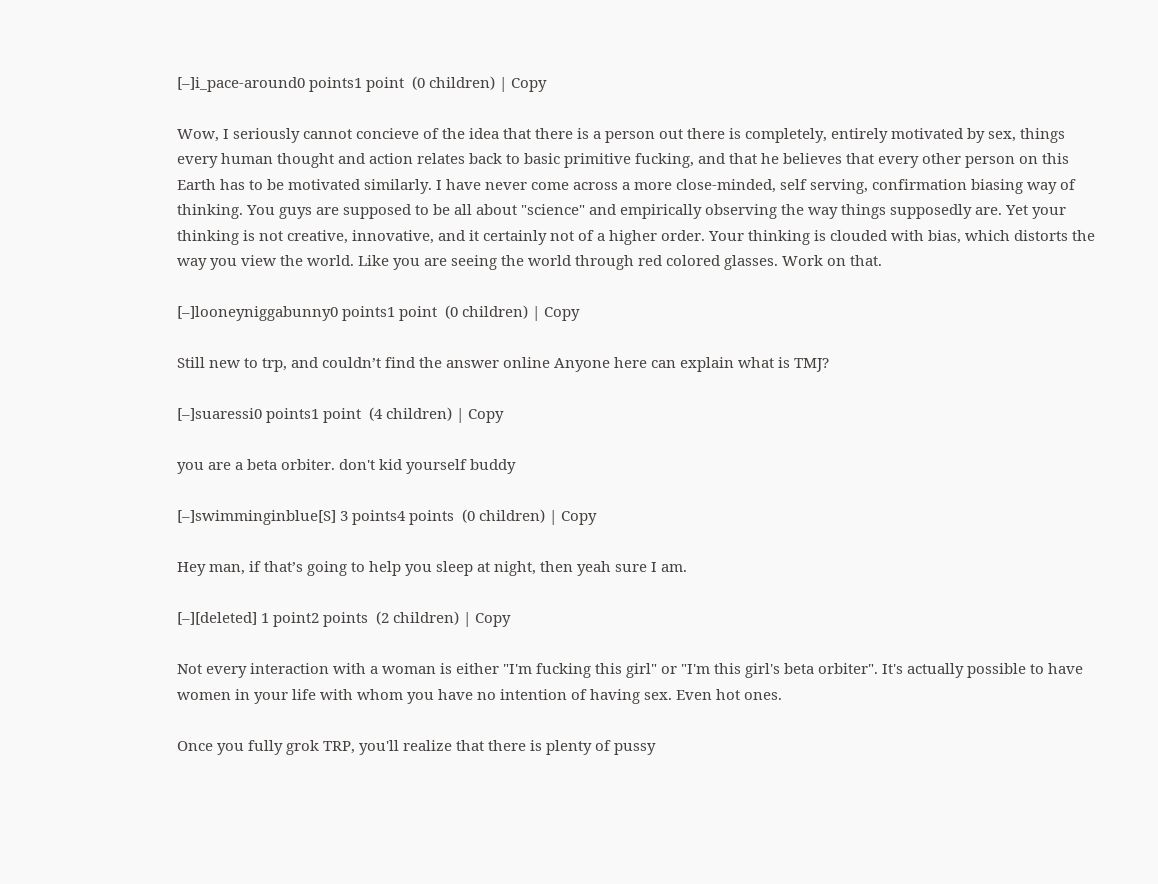[–]i_pace-around0 points1 point  (0 children) | Copy

Wow, I seriously cannot concieve of the idea that there is a person out there is completely, entirely motivated by sex, things every human thought and action relates back to basic primitive fucking, and that he believes that every other person on this Earth has to be motivated similarly. I have never come across a more close-minded, self serving, confirmation biasing way of thinking. You guys are supposed to be all about "science" and empirically observing the way things supposedly are. Yet your thinking is not creative, innovative, and it certainly not of a higher order. Your thinking is clouded with bias, which distorts the way you view the world. Like you are seeing the world through red colored glasses. Work on that.

[–]looneyniggabunny0 points1 point  (0 children) | Copy

Still new to trp, and couldn’t find the answer online Anyone here can explain what is TMJ?

[–]suaressi0 points1 point  (4 children) | Copy

you are a beta orbiter. don't kid yourself buddy

[–]swimminginblue[S] 3 points4 points  (0 children) | Copy

Hey man, if that’s going to help you sleep at night, then yeah sure I am.

[–][deleted] 1 point2 points  (2 children) | Copy

Not every interaction with a woman is either "I'm fucking this girl" or "I'm this girl's beta orbiter". It's actually possible to have women in your life with whom you have no intention of having sex. Even hot ones.

Once you fully grok TRP, you'll realize that there is plenty of pussy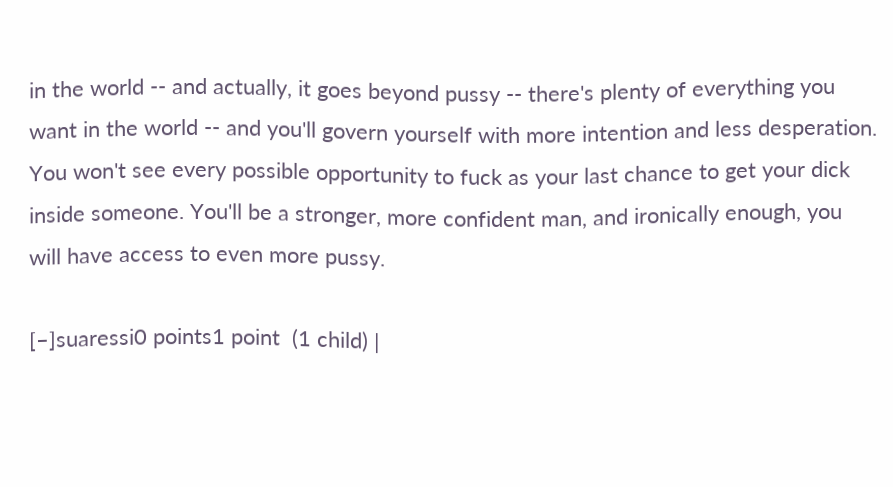in the world -- and actually, it goes beyond pussy -- there's plenty of everything you want in the world -- and you'll govern yourself with more intention and less desperation. You won't see every possible opportunity to fuck as your last chance to get your dick inside someone. You'll be a stronger, more confident man, and ironically enough, you will have access to even more pussy.

[–]suaressi0 points1 point  (1 child) |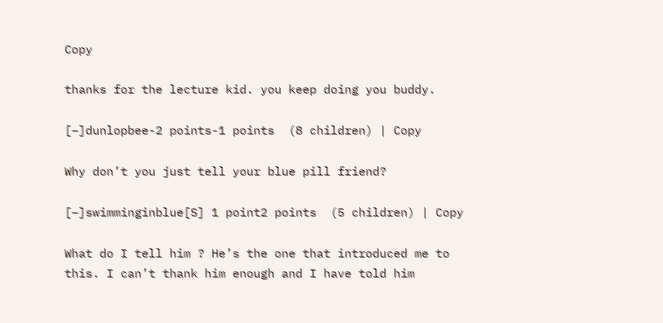Copy

thanks for the lecture kid. you keep doing you buddy.

[–]dunlopbee-2 points-1 points  (8 children) | Copy

Why don’t you just tell your blue pill friend?

[–]swimminginblue[S] 1 point2 points  (5 children) | Copy

What do I tell him ? He’s the one that introduced me to this. I can’t thank him enough and I have told him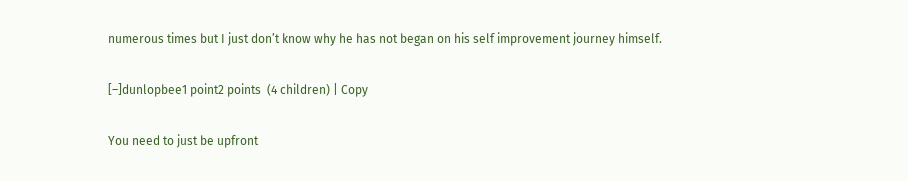numerous times but I just don’t know why he has not began on his self improvement journey himself.

[–]dunlopbee1 point2 points  (4 children) | Copy

You need to just be upfront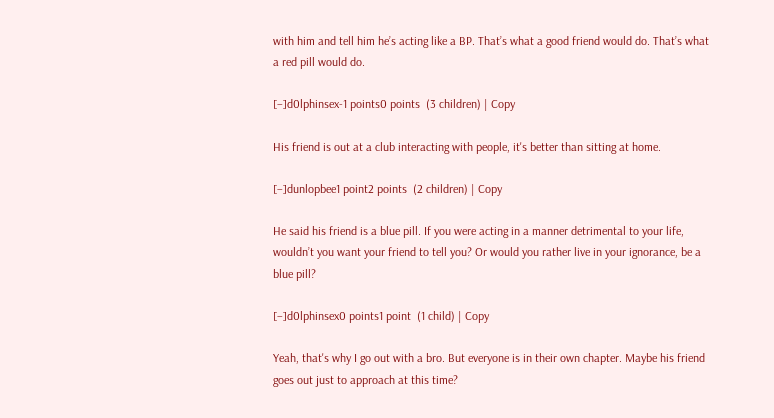with him and tell him he’s acting like a BP. That’s what a good friend would do. That’s what a red pill would do.

[–]d0lphinsex-1 points0 points  (3 children) | Copy

His friend is out at a club interacting with people, it's better than sitting at home.

[–]dunlopbee1 point2 points  (2 children) | Copy

He said his friend is a blue pill. If you were acting in a manner detrimental to your life, wouldn’t you want your friend to tell you? Or would you rather live in your ignorance, be a blue pill?

[–]d0lphinsex0 points1 point  (1 child) | Copy

Yeah, that's why I go out with a bro. But everyone is in their own chapter. Maybe his friend goes out just to approach at this time?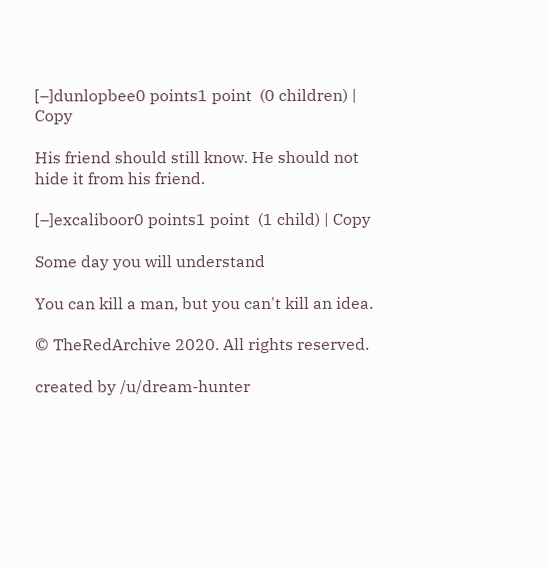[–]dunlopbee0 points1 point  (0 children) | Copy

His friend should still know. He should not hide it from his friend.

[–]excaliboor0 points1 point  (1 child) | Copy

Some day you will understand

You can kill a man, but you can't kill an idea.

© TheRedArchive 2020. All rights reserved.

created by /u/dream-hunter